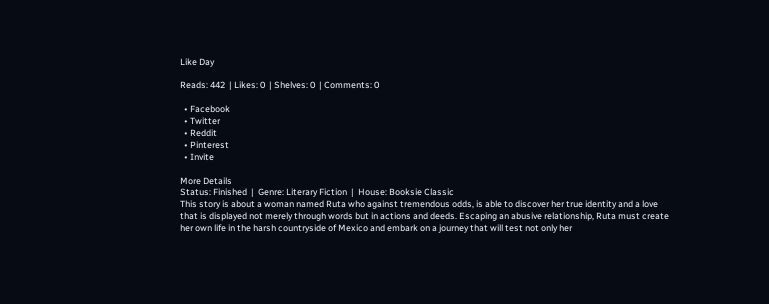Like Day

Reads: 442  | Likes: 0  | Shelves: 0  | Comments: 0

  • Facebook
  • Twitter
  • Reddit
  • Pinterest
  • Invite

More Details
Status: Finished  |  Genre: Literary Fiction  |  House: Booksie Classic
This story is about a woman named Ruta who against tremendous odds, is able to discover her true identity and a love that is displayed not merely through words but in actions and deeds. Escaping an abusive relationship, Ruta must create her own life in the harsh countryside of Mexico and embark on a journey that will test not only her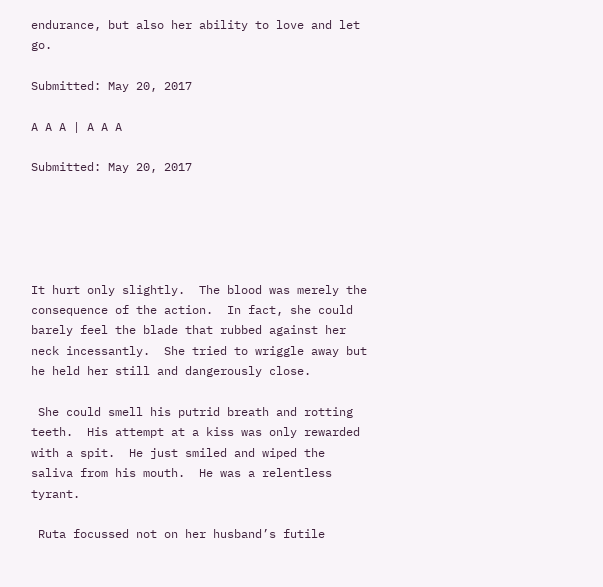endurance, but also her ability to love and let go.

Submitted: May 20, 2017

A A A | A A A

Submitted: May 20, 2017





It hurt only slightly.  The blood was merely the consequence of the action.  In fact, she could barely feel the blade that rubbed against her neck incessantly.  She tried to wriggle away but he held her still and dangerously close.

 She could smell his putrid breath and rotting teeth.  His attempt at a kiss was only rewarded with a spit.  He just smiled and wiped the saliva from his mouth.  He was a relentless tyrant.

 Ruta focussed not on her husband’s futile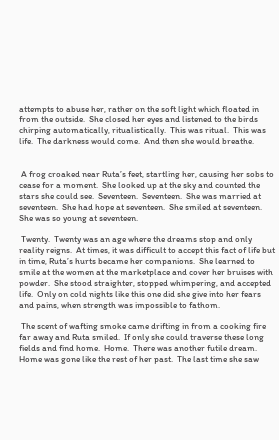attempts to abuse her, rather on the soft light which floated in from the outside.  She closed her eyes and listened to the birds chirping automatically, ritualistically.  This was ritual.  This was life.  The darkness would come.  And then she would breathe.


 A frog croaked near Ruta’s feet, startling her, causing her sobs to cease for a moment.  She looked up at the sky and counted the stars she could see.  Seventeen.  Seventeen.  She was married at seventeen.  She had hope at seventeen.  She smiled at seventeen.  She was so young at seventeen.

 Twenty.  Twenty was an age where the dreams stop and only reality reigns.  At times, it was difficult to accept this fact of life but in time, Ruta’s hurts became her companions.  She learned to smile at the women at the marketplace and cover her bruises with powder.  She stood straighter, stopped whimpering, and accepted life.  Only on cold nights like this one did she give into her fears and pains, when strength was impossible to fathom.

 The scent of wafting smoke came drifting in from a cooking fire far away and Ruta smiled.  If only she could traverse these long fields and find home.  Home.  There was another futile dream.  Home was gone like the rest of her past.  The last time she saw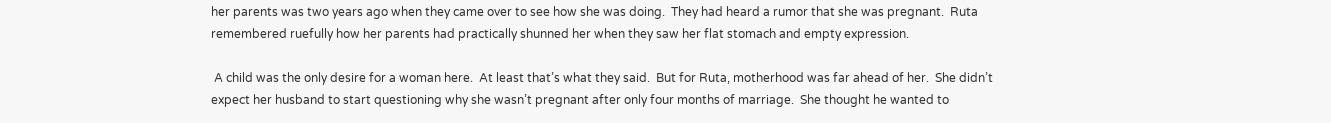her parents was two years ago when they came over to see how she was doing.  They had heard a rumor that she was pregnant.  Ruta remembered ruefully how her parents had practically shunned her when they saw her flat stomach and empty expression.

 A child was the only desire for a woman here.  At least that’s what they said.  But for Ruta, motherhood was far ahead of her.  She didn’t expect her husband to start questioning why she wasn’t pregnant after only four months of marriage.  She thought he wanted to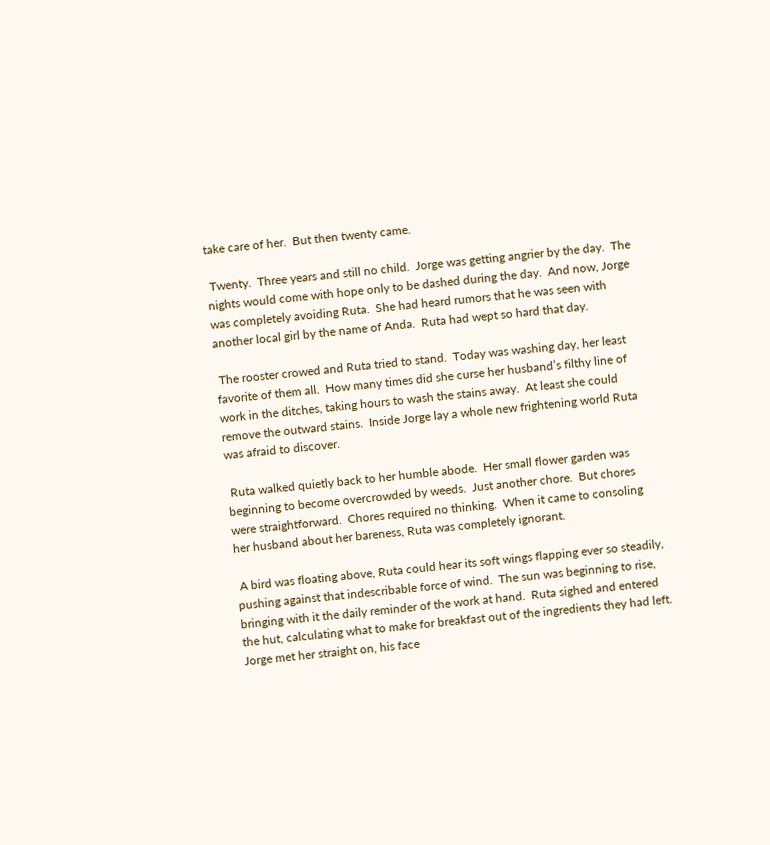take care of her.  But then twenty came.

 Twenty.  Three years and still no child.  Jorge was getting angrier by the day.  The nights would come with hope only to be dashed during the day.  And now, Jorge was completely avoiding Ruta.  She had heard rumors that he was seen with another local girl by the name of Anda.  Ruta had wept so hard that day.

 The rooster crowed and Ruta tried to stand.  Today was washing day, her least favorite of them all.  How many times did she curse her husband’s filthy line of work in the ditches, taking hours to wash the stains away.  At least she could remove the outward stains.  Inside Jorge lay a whole new frightening world Ruta was afraid to discover.

 Ruta walked quietly back to her humble abode.  Her small flower garden was beginning to become overcrowded by weeds.  Just another chore.  But chores were straightforward.  Chores required no thinking.  When it came to consoling her husband about her bareness, Ruta was completely ignorant.

 A bird was floating above, Ruta could hear its soft wings flapping ever so steadily, pushing against that indescribable force of wind.  The sun was beginning to rise, bringing with it the daily reminder of the work at hand.  Ruta sighed and entered the hut, calculating what to make for breakfast out of the ingredients they had left.  Jorge met her straight on, his face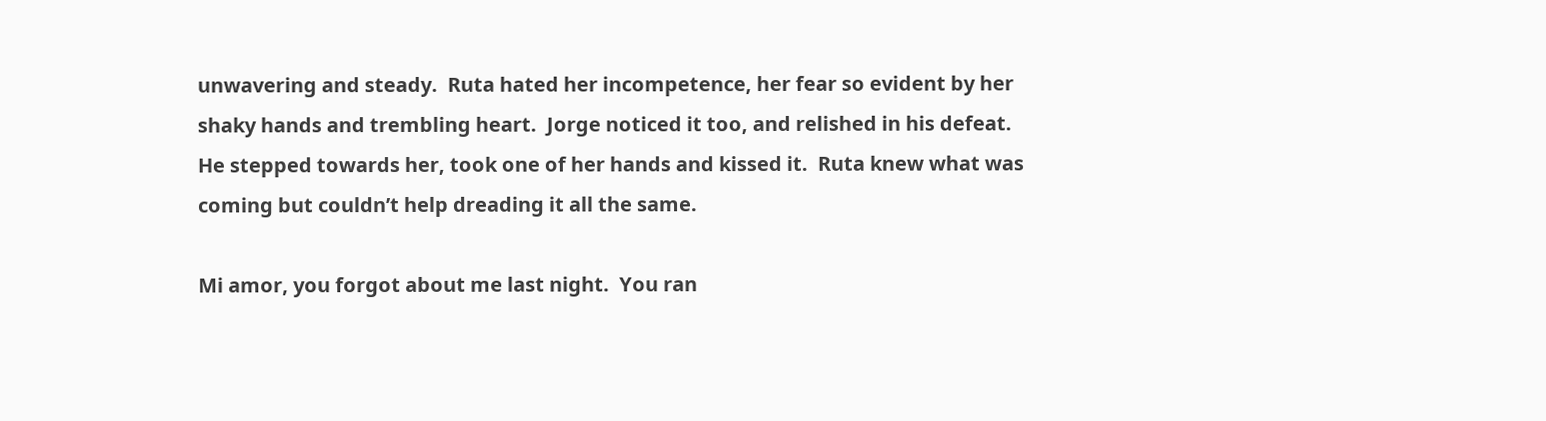unwavering and steady.  Ruta hated her incompetence, her fear so evident by her shaky hands and trembling heart.  Jorge noticed it too, and relished in his defeat.  He stepped towards her, took one of her hands and kissed it.  Ruta knew what was coming but couldn’t help dreading it all the same.

Mi amor, you forgot about me last night.  You ran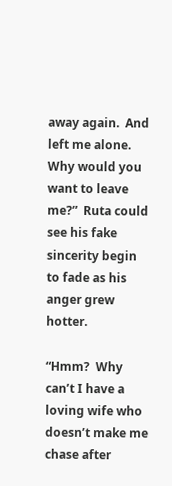away again.  And left me alone.  Why would you want to leave me?”  Ruta could see his fake sincerity begin to fade as his anger grew hotter.

“Hmm?  Why can’t I have a loving wife who doesn’t make me chase after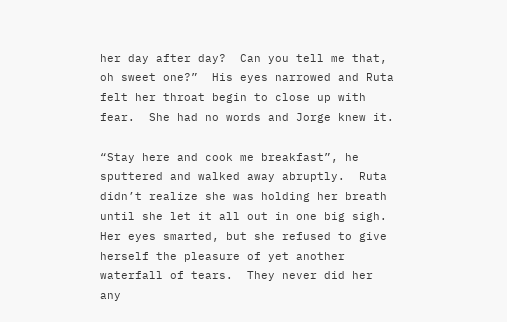her day after day?  Can you tell me that, oh sweet one?”  His eyes narrowed and Ruta felt her throat begin to close up with fear.  She had no words and Jorge knew it.

“Stay here and cook me breakfast”, he sputtered and walked away abruptly.  Ruta didn’t realize she was holding her breath until she let it all out in one big sigh.  Her eyes smarted, but she refused to give herself the pleasure of yet another waterfall of tears.  They never did her any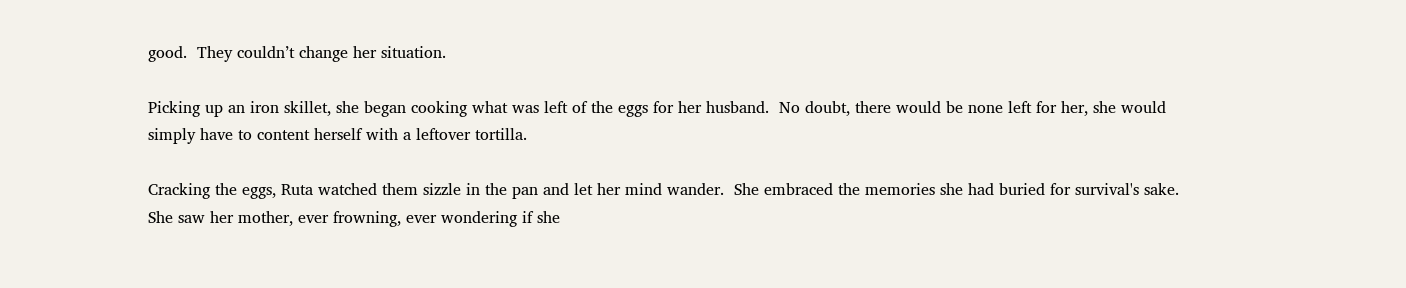good.  They couldn’t change her situation.

Picking up an iron skillet, she began cooking what was left of the eggs for her husband.  No doubt, there would be none left for her, she would simply have to content herself with a leftover tortilla.

Cracking the eggs, Ruta watched them sizzle in the pan and let her mind wander.  She embraced the memories she had buried for survival's sake.  She saw her mother, ever frowning, ever wondering if she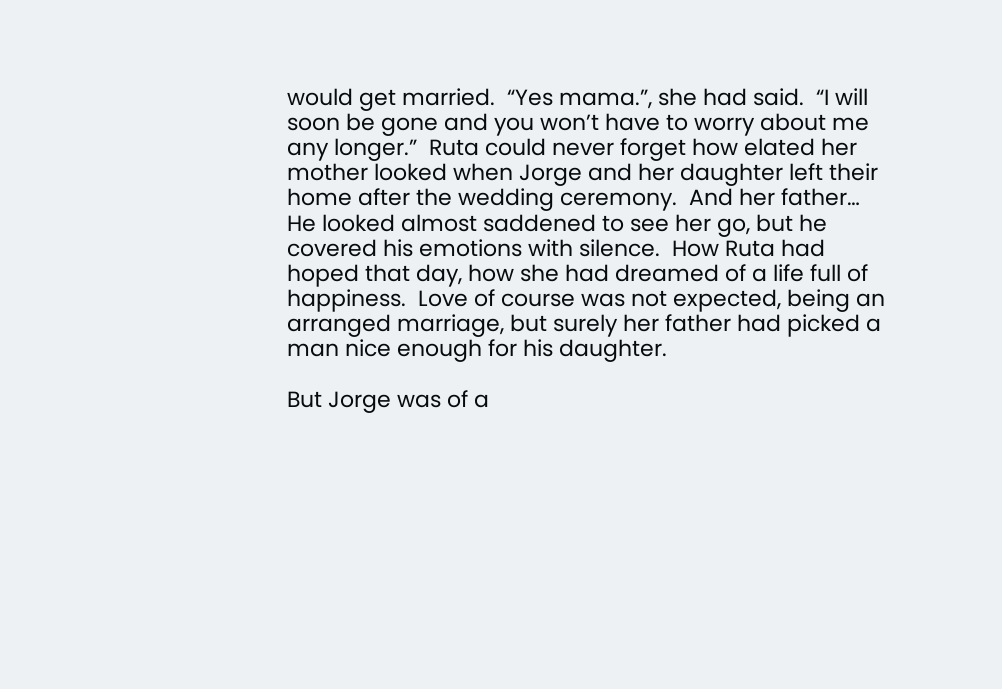would get married.  “Yes mama.”, she had said.  “I will soon be gone and you won’t have to worry about me any longer.”  Ruta could never forget how elated her mother looked when Jorge and her daughter left their home after the wedding ceremony.  And her father…  He looked almost saddened to see her go, but he covered his emotions with silence.  How Ruta had hoped that day, how she had dreamed of a life full of happiness.  Love of course was not expected, being an arranged marriage, but surely her father had picked a man nice enough for his daughter.

But Jorge was of a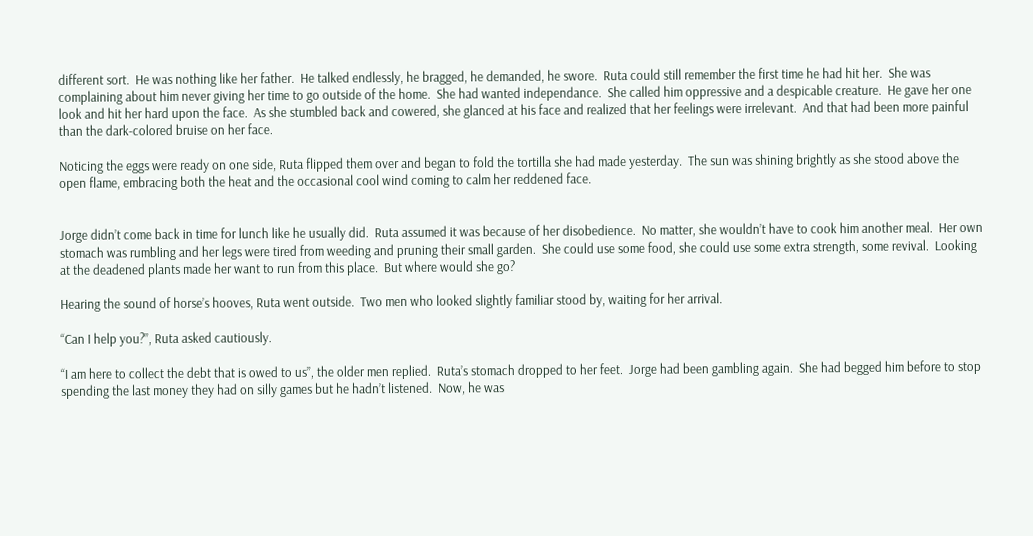different sort.  He was nothing like her father.  He talked endlessly, he bragged, he demanded, he swore.  Ruta could still remember the first time he had hit her.  She was complaining about him never giving her time to go outside of the home.  She had wanted independance.  She called him oppressive and a despicable creature.  He gave her one look and hit her hard upon the face.  As she stumbled back and cowered, she glanced at his face and realized that her feelings were irrelevant.  And that had been more painful than the dark-colored bruise on her face.

Noticing the eggs were ready on one side, Ruta flipped them over and began to fold the tortilla she had made yesterday.  The sun was shining brightly as she stood above the open flame, embracing both the heat and the occasional cool wind coming to calm her reddened face.


Jorge didn’t come back in time for lunch like he usually did.  Ruta assumed it was because of her disobedience.  No matter, she wouldn’t have to cook him another meal.  Her own stomach was rumbling and her legs were tired from weeding and pruning their small garden.  She could use some food, she could use some extra strength, some revival.  Looking at the deadened plants made her want to run from this place.  But where would she go?

Hearing the sound of horse’s hooves, Ruta went outside.  Two men who looked slightly familiar stood by, waiting for her arrival.

“Can I help you?”, Ruta asked cautiously.

“I am here to collect the debt that is owed to us”, the older men replied.  Ruta’s stomach dropped to her feet.  Jorge had been gambling again.  She had begged him before to stop spending the last money they had on silly games but he hadn’t listened.  Now, he was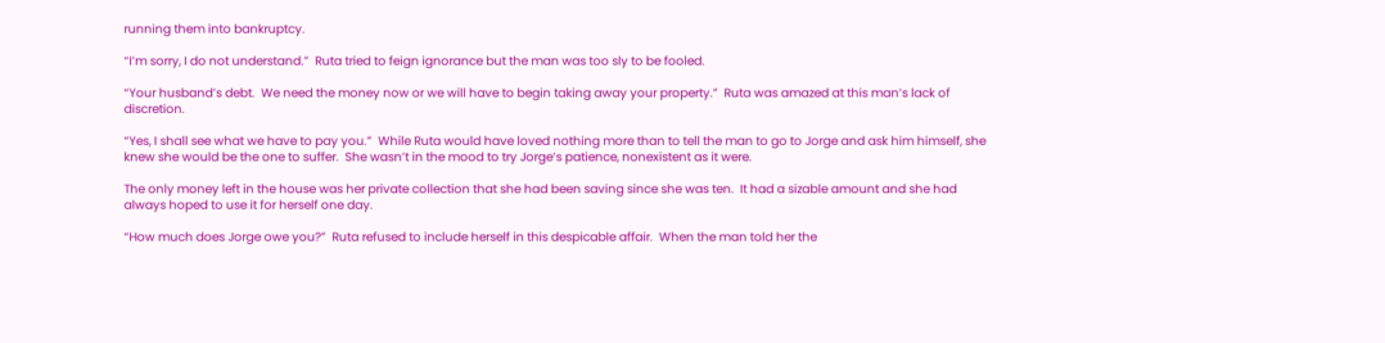running them into bankruptcy.

“I’m sorry, I do not understand.”  Ruta tried to feign ignorance but the man was too sly to be fooled.

“Your husband’s debt.  We need the money now or we will have to begin taking away your property.”  Ruta was amazed at this man’s lack of discretion.

“Yes, I shall see what we have to pay you.”  While Ruta would have loved nothing more than to tell the man to go to Jorge and ask him himself, she knew she would be the one to suffer.  She wasn’t in the mood to try Jorge’s patience, nonexistent as it were.

The only money left in the house was her private collection that she had been saving since she was ten.  It had a sizable amount and she had always hoped to use it for herself one day.

“How much does Jorge owe you?”  Ruta refused to include herself in this despicable affair.  When the man told her the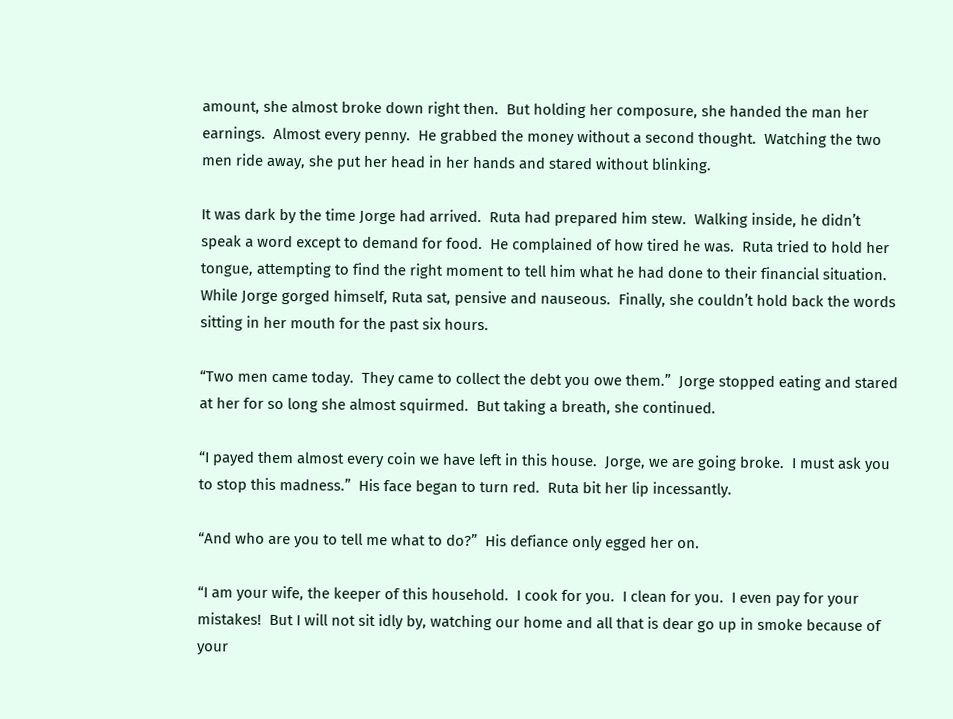amount, she almost broke down right then.  But holding her composure, she handed the man her earnings.  Almost every penny.  He grabbed the money without a second thought.  Watching the two men ride away, she put her head in her hands and stared without blinking.

It was dark by the time Jorge had arrived.  Ruta had prepared him stew.  Walking inside, he didn’t speak a word except to demand for food.  He complained of how tired he was.  Ruta tried to hold her tongue, attempting to find the right moment to tell him what he had done to their financial situation.  While Jorge gorged himself, Ruta sat, pensive and nauseous.  Finally, she couldn’t hold back the words sitting in her mouth for the past six hours.

“Two men came today.  They came to collect the debt you owe them.”  Jorge stopped eating and stared at her for so long she almost squirmed.  But taking a breath, she continued.

“I payed them almost every coin we have left in this house.  Jorge, we are going broke.  I must ask you to stop this madness.”  His face began to turn red.  Ruta bit her lip incessantly.

“And who are you to tell me what to do?”  His defiance only egged her on.

“I am your wife, the keeper of this household.  I cook for you.  I clean for you.  I even pay for your mistakes!  But I will not sit idly by, watching our home and all that is dear go up in smoke because of your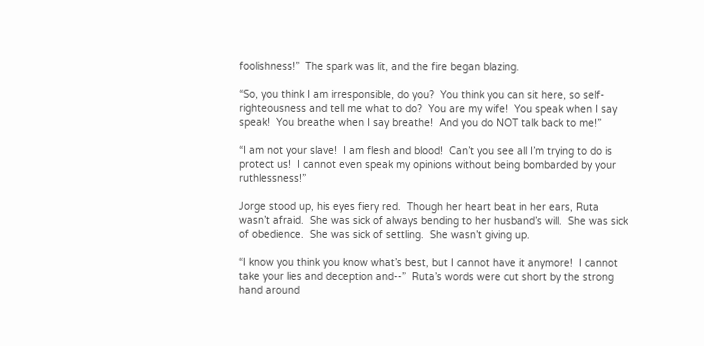foolishness!”  The spark was lit, and the fire began blazing.

“So, you think I am irresponsible, do you?  You think you can sit here, so self-righteousness and tell me what to do?  You are my wife!  You speak when I say speak!  You breathe when I say breathe!  And you do NOT talk back to me!”

“I am not your slave!  I am flesh and blood!  Can’t you see all I’m trying to do is protect us!  I cannot even speak my opinions without being bombarded by your ruthlessness!”

Jorge stood up, his eyes fiery red.  Though her heart beat in her ears, Ruta wasn’t afraid.  She was sick of always bending to her husband’s will.  She was sick of obedience.  She was sick of settling.  She wasn’t giving up.

“I know you think you know what’s best, but I cannot have it anymore!  I cannot take your lies and deception and--”  Ruta’s words were cut short by the strong hand around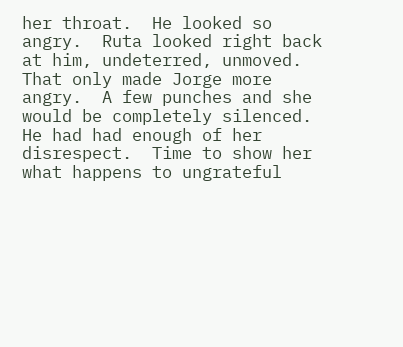her throat.  He looked so angry.  Ruta looked right back at him, undeterred, unmoved.  That only made Jorge more angry.  A few punches and she would be completely silenced.  He had had enough of her disrespect.  Time to show her what happens to ungrateful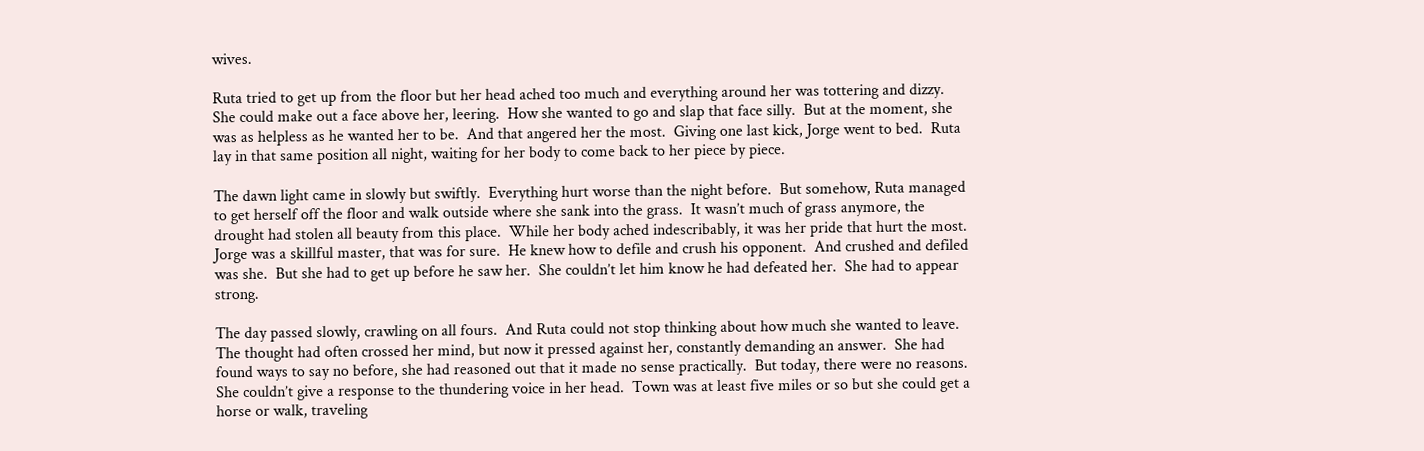wives.

Ruta tried to get up from the floor but her head ached too much and everything around her was tottering and dizzy.  She could make out a face above her, leering.  How she wanted to go and slap that face silly.  But at the moment, she was as helpless as he wanted her to be.  And that angered her the most.  Giving one last kick, Jorge went to bed.  Ruta lay in that same position all night, waiting for her body to come back to her piece by piece.

The dawn light came in slowly but swiftly.  Everything hurt worse than the night before.  But somehow, Ruta managed to get herself off the floor and walk outside where she sank into the grass.  It wasn’t much of grass anymore, the drought had stolen all beauty from this place.  While her body ached indescribably, it was her pride that hurt the most.  Jorge was a skillful master, that was for sure.  He knew how to defile and crush his opponent.  And crushed and defiled was she.  But she had to get up before he saw her.  She couldn’t let him know he had defeated her.  She had to appear strong.

The day passed slowly, crawling on all fours.  And Ruta could not stop thinking about how much she wanted to leave.  The thought had often crossed her mind, but now it pressed against her, constantly demanding an answer.  She had found ways to say no before, she had reasoned out that it made no sense practically.  But today, there were no reasons.  She couldn’t give a response to the thundering voice in her head.  Town was at least five miles or so but she could get a horse or walk, traveling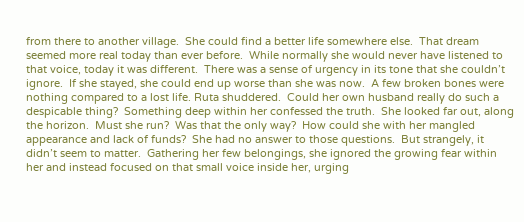from there to another village.  She could find a better life somewhere else.  That dream seemed more real today than ever before.  While normally she would never have listened to that voice, today it was different.  There was a sense of urgency in its tone that she couldn’t ignore.  If she stayed, she could end up worse than she was now.  A few broken bones were nothing compared to a lost life. Ruta shuddered.  Could her own husband really do such a despicable thing?  Something deep within her confessed the truth.  She looked far out, along the horizon.  Must she run?  Was that the only way?  How could she with her mangled appearance and lack of funds?  She had no answer to those questions.  But strangely, it didn’t seem to matter.  Gathering her few belongings, she ignored the growing fear within her and instead focused on that small voice inside her, urging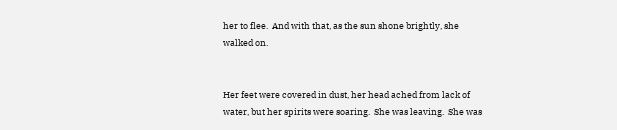her to flee.  And with that, as the sun shone brightly, she walked on.


Her feet were covered in dust, her head ached from lack of water, but her spirits were soaring.  She was leaving.  She was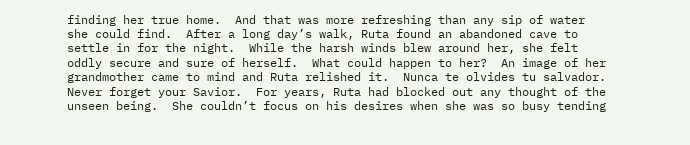finding her true home.  And that was more refreshing than any sip of water she could find.  After a long day’s walk, Ruta found an abandoned cave to settle in for the night.  While the harsh winds blew around her, she felt oddly secure and sure of herself.  What could happen to her?  An image of her grandmother came to mind and Ruta relished it.  Nunca te olvides tu salvador.  Never forget your Savior.  For years, Ruta had blocked out any thought of the unseen being.  She couldn’t focus on his desires when she was so busy tending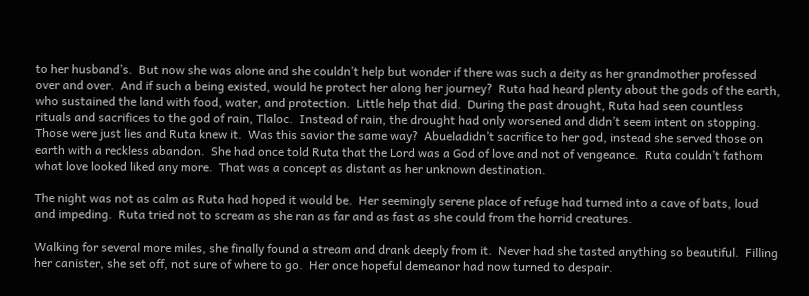to her husband’s.  But now she was alone and she couldn’t help but wonder if there was such a deity as her grandmother professed over and over.  And if such a being existed, would he protect her along her journey?  Ruta had heard plenty about the gods of the earth, who sustained the land with food, water, and protection.  Little help that did.  During the past drought, Ruta had seen countless rituals and sacrifices to the god of rain, Tlaloc.  Instead of rain, the drought had only worsened and didn’t seem intent on stopping.  Those were just lies and Ruta knew it.  Was this savior the same way?  Abueladidn’t sacrifice to her god, instead she served those on earth with a reckless abandon.  She had once told Ruta that the Lord was a God of love and not of vengeance.  Ruta couldn’t fathom what love looked liked any more.  That was a concept as distant as her unknown destination.

The night was not as calm as Ruta had hoped it would be.  Her seemingly serene place of refuge had turned into a cave of bats, loud and impeding.  Ruta tried not to scream as she ran as far and as fast as she could from the horrid creatures.

Walking for several more miles, she finally found a stream and drank deeply from it.  Never had she tasted anything so beautiful.  Filling her canister, she set off, not sure of where to go.  Her once hopeful demeanor had now turned to despair.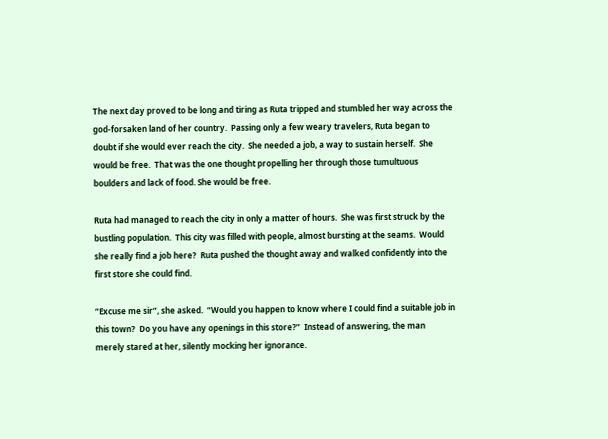The next day proved to be long and tiring as Ruta tripped and stumbled her way across the god-forsaken land of her country.  Passing only a few weary travelers, Ruta began to doubt if she would ever reach the city.  She needed a job, a way to sustain herself.  She would be free.  That was the one thought propelling her through those tumultuous boulders and lack of food. She would be free.

Ruta had managed to reach the city in only a matter of hours.  She was first struck by the bustling population.  This city was filled with people, almost bursting at the seams.  Would she really find a job here?  Ruta pushed the thought away and walked confidently into the first store she could find.

“Excuse me sir”, she asked.  “Would you happen to know where I could find a suitable job in this town?  Do you have any openings in this store?”  Instead of answering, the man merely stared at her, silently mocking her ignorance.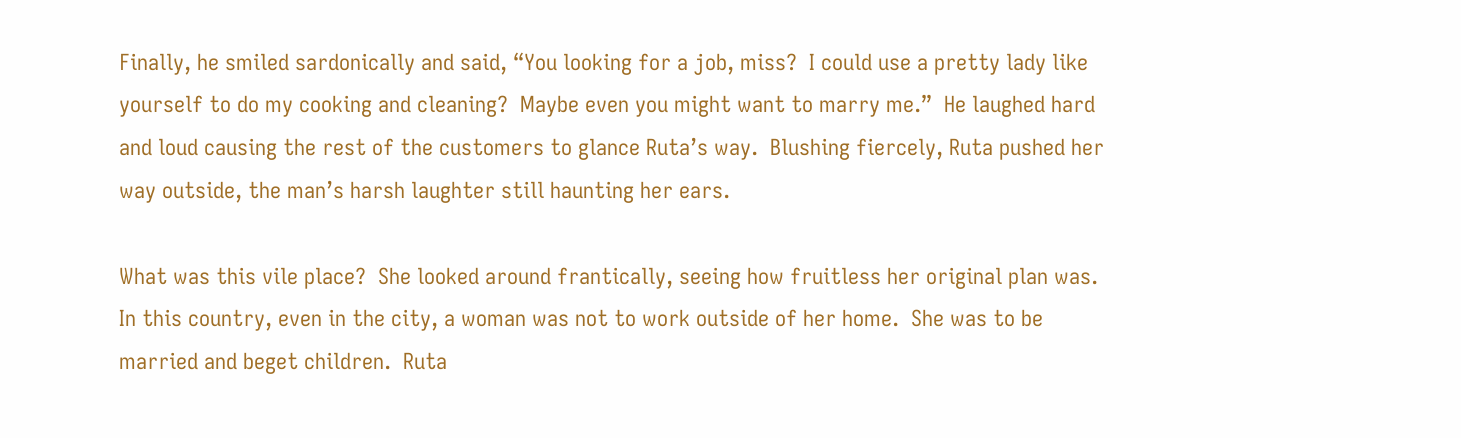Finally, he smiled sardonically and said, “You looking for a job, miss?  I could use a pretty lady like yourself to do my cooking and cleaning?  Maybe even you might want to marry me.”  He laughed hard and loud causing the rest of the customers to glance Ruta’s way.  Blushing fiercely, Ruta pushed her way outside, the man’s harsh laughter still haunting her ears.

What was this vile place?  She looked around frantically, seeing how fruitless her original plan was.  In this country, even in the city, a woman was not to work outside of her home.  She was to be married and beget children.  Ruta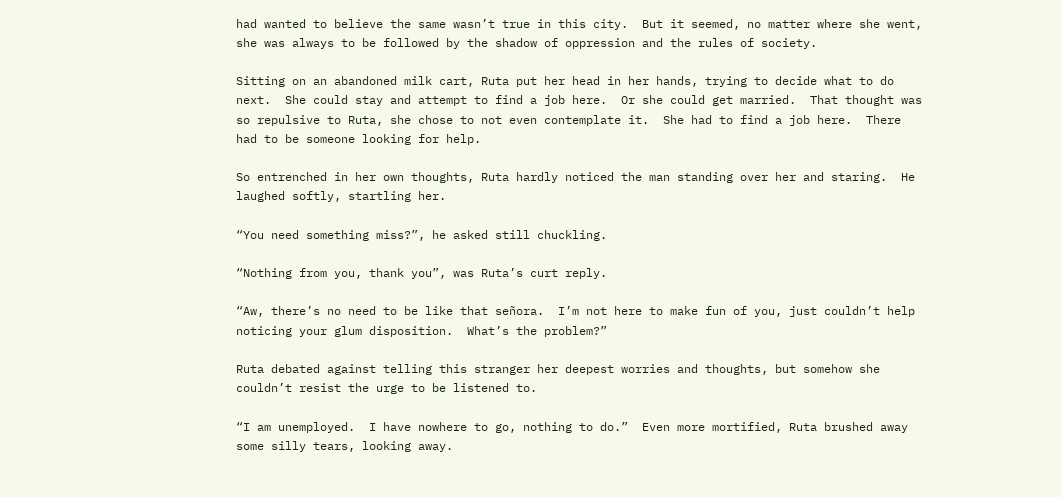had wanted to believe the same wasn’t true in this city.  But it seemed, no matter where she went, she was always to be followed by the shadow of oppression and the rules of society.

Sitting on an abandoned milk cart, Ruta put her head in her hands, trying to decide what to do next.  She could stay and attempt to find a job here.  Or she could get married.  That thought was so repulsive to Ruta, she chose to not even contemplate it.  She had to find a job here.  There had to be someone looking for help.

So entrenched in her own thoughts, Ruta hardly noticed the man standing over her and staring.  He laughed softly, startling her.

“You need something miss?”, he asked still chuckling.

“Nothing from you, thank you”, was Ruta’s curt reply.

“Aw, there’s no need to be like that señora.  I’m not here to make fun of you, just couldn’t help noticing your glum disposition.  What’s the problem?”

Ruta debated against telling this stranger her deepest worries and thoughts, but somehow she couldn’t resist the urge to be listened to.

“I am unemployed.  I have nowhere to go, nothing to do.”  Even more mortified, Ruta brushed away some silly tears, looking away.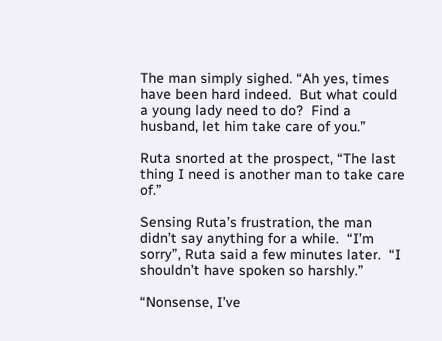The man simply sighed. “Ah yes, times have been hard indeed.  But what could a young lady need to do?  Find a husband, let him take care of you.”

Ruta snorted at the prospect, “The last thing I need is another man to take care of.”

Sensing Ruta’s frustration, the man didn’t say anything for a while.  “I’m sorry”, Ruta said a few minutes later.  “I shouldn’t have spoken so harshly.”

“Nonsense, I’ve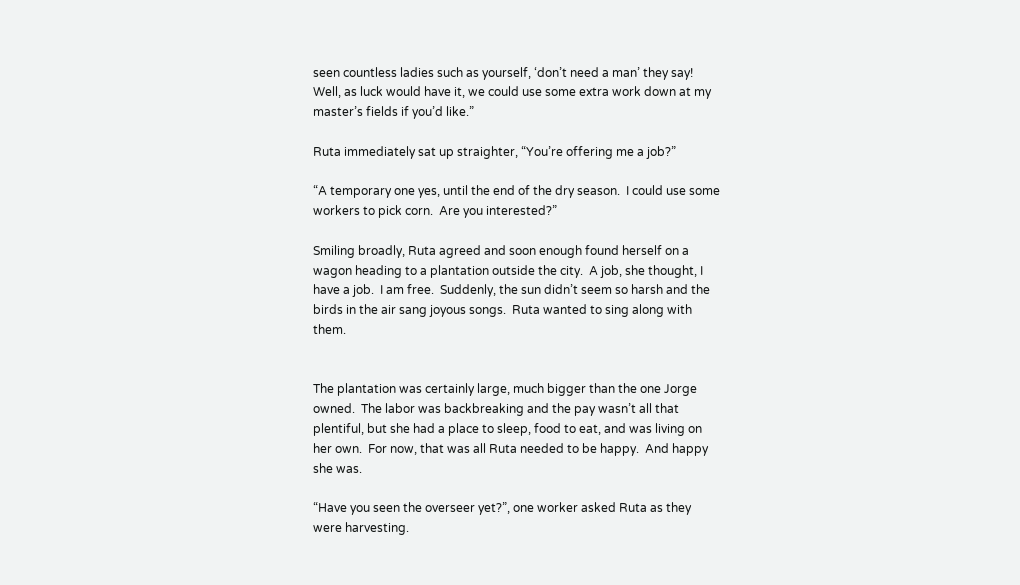seen countless ladies such as yourself, ‘don’t need a man’ they say!  Well, as luck would have it, we could use some extra work down at my master’s fields if you’d like.”

Ruta immediately sat up straighter, “You’re offering me a job?”

“A temporary one yes, until the end of the dry season.  I could use some workers to pick corn.  Are you interested?”

Smiling broadly, Ruta agreed and soon enough found herself on a wagon heading to a plantation outside the city.  A job, she thought, I have a job.  I am free.  Suddenly, the sun didn’t seem so harsh and the birds in the air sang joyous songs.  Ruta wanted to sing along with them.


The plantation was certainly large, much bigger than the one Jorge owned.  The labor was backbreaking and the pay wasn’t all that plentiful, but she had a place to sleep, food to eat, and was living on her own.  For now, that was all Ruta needed to be happy.  And happy she was.

“Have you seen the overseer yet?”, one worker asked Ruta as they were harvesting.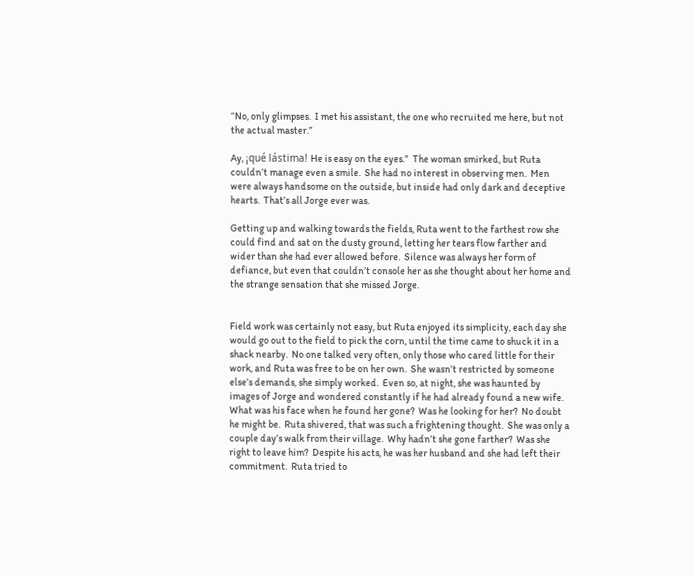“No, only glimpses.  I met his assistant, the one who recruited me here, but not the actual master.”

Ay, ¡qué lástima! He is easy on the eyes.”  The woman smirked, but Ruta couldn’t manage even a smile.  She had no interest in observing men.  Men were always handsome on the outside, but inside had only dark and deceptive hearts.  That’s all Jorge ever was.

Getting up and walking towards the fields, Ruta went to the farthest row she could find and sat on the dusty ground, letting her tears flow farther and wider than she had ever allowed before.  Silence was always her form of defiance, but even that couldn’t console her as she thought about her home and the strange sensation that she missed Jorge.


Field work was certainly not easy, but Ruta enjoyed its simplicity, each day she would go out to the field to pick the corn, until the time came to shuck it in a shack nearby.  No one talked very often, only those who cared little for their work, and Ruta was free to be on her own.  She wasn’t restricted by someone else’s demands, she simply worked.  Even so, at night, she was haunted by images of Jorge and wondered constantly if he had already found a new wife.  What was his face when he found her gone?  Was he looking for her?  No doubt he might be.  Ruta shivered, that was such a frightening thought.  She was only a couple day’s walk from their village.  Why hadn’t she gone farther?  Was she right to leave him?  Despite his acts, he was her husband and she had left their commitment.  Ruta tried to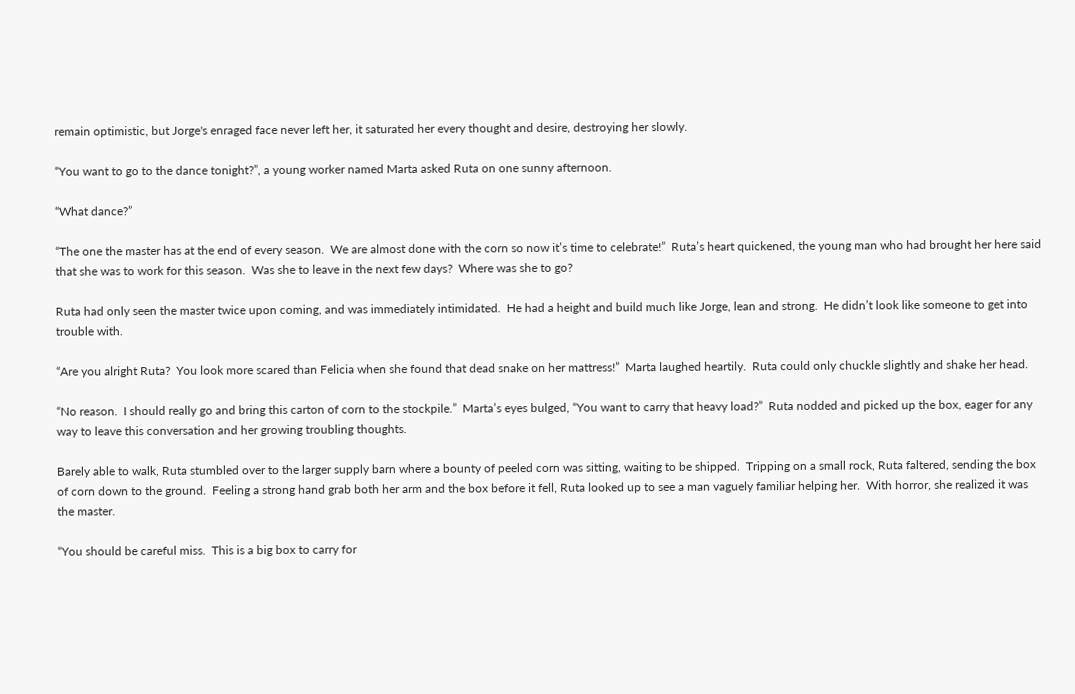remain optimistic, but Jorge's enraged face never left her, it saturated her every thought and desire, destroying her slowly.

“You want to go to the dance tonight?”, a young worker named Marta asked Ruta on one sunny afternoon.

“What dance?”

“The one the master has at the end of every season.  We are almost done with the corn so now it’s time to celebrate!”  Ruta’s heart quickened, the young man who had brought her here said that she was to work for this season.  Was she to leave in the next few days?  Where was she to go?

Ruta had only seen the master twice upon coming, and was immediately intimidated.  He had a height and build much like Jorge, lean and strong.  He didn’t look like someone to get into trouble with.

“Are you alright Ruta?  You look more scared than Felicia when she found that dead snake on her mattress!”  Marta laughed heartily.  Ruta could only chuckle slightly and shake her head.

“No reason.  I should really go and bring this carton of corn to the stockpile.”  Marta’s eyes bulged, “You want to carry that heavy load?”  Ruta nodded and picked up the box, eager for any way to leave this conversation and her growing troubling thoughts.

Barely able to walk, Ruta stumbled over to the larger supply barn where a bounty of peeled corn was sitting, waiting to be shipped.  Tripping on a small rock, Ruta faltered, sending the box of corn down to the ground.  Feeling a strong hand grab both her arm and the box before it fell, Ruta looked up to see a man vaguely familiar helping her.  With horror, she realized it was the master.

“You should be careful miss.  This is a big box to carry for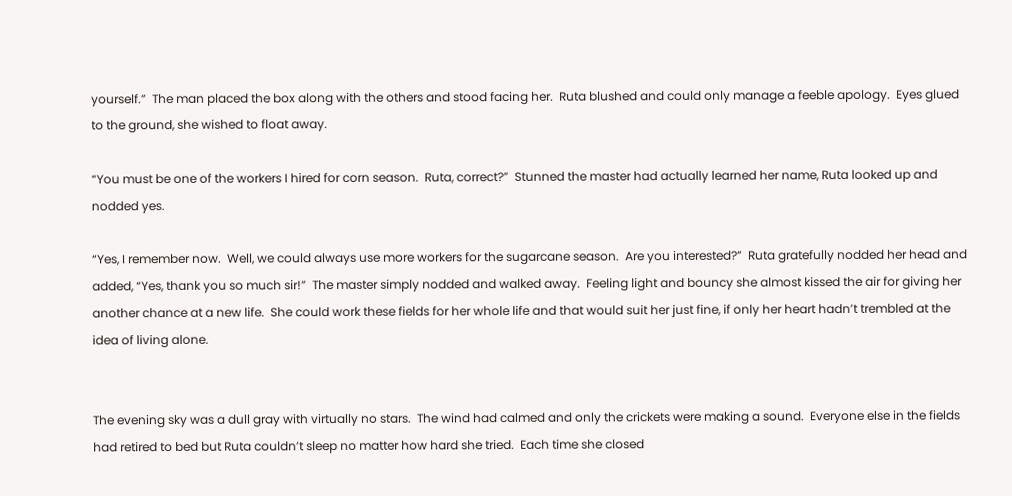yourself.”  The man placed the box along with the others and stood facing her.  Ruta blushed and could only manage a feeble apology.  Eyes glued to the ground, she wished to float away.

“You must be one of the workers I hired for corn season.  Ruta, correct?”  Stunned the master had actually learned her name, Ruta looked up and nodded yes.

“Yes, I remember now.  Well, we could always use more workers for the sugarcane season.  Are you interested?”  Ruta gratefully nodded her head and added, “Yes, thank you so much sir!”  The master simply nodded and walked away.  Feeling light and bouncy she almost kissed the air for giving her another chance at a new life.  She could work these fields for her whole life and that would suit her just fine, if only her heart hadn’t trembled at the idea of living alone.


The evening sky was a dull gray with virtually no stars.  The wind had calmed and only the crickets were making a sound.  Everyone else in the fields had retired to bed but Ruta couldn’t sleep no matter how hard she tried.  Each time she closed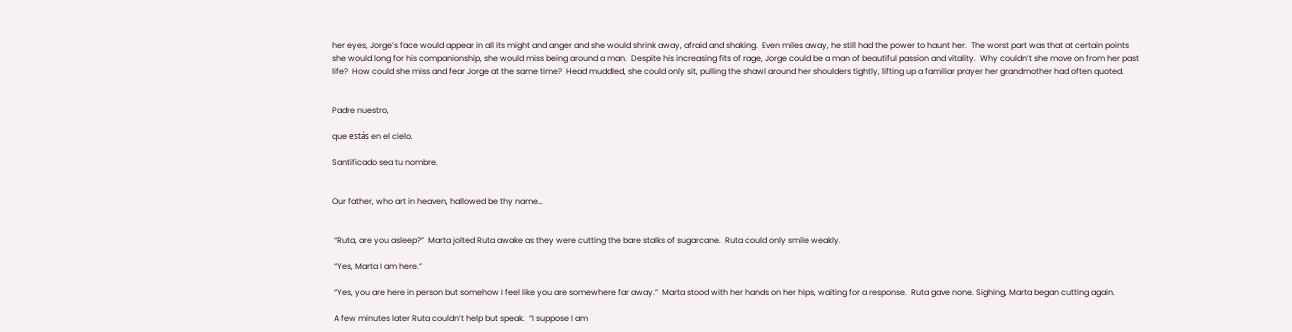her eyes, Jorge’s face would appear in all its might and anger and she would shrink away, afraid and shaking.  Even miles away, he still had the power to haunt her.  The worst part was that at certain points she would long for his companionship, she would miss being around a man.  Despite his increasing fits of rage, Jorge could be a man of beautiful passion and vitality.  Why couldn’t she move on from her past life?  How could she miss and fear Jorge at the same time?  Head muddled, she could only sit, pulling the shawl around her shoulders tightly, lifting up a familiar prayer her grandmother had often quoted.


Padre nuestro,

que estás en el cielo.

Santificado sea tu nombre.


Our father, who art in heaven, hallowed be thy name…


 “Ruta, are you asleep?”  Marta jolted Ruta awake as they were cutting the bare stalks of sugarcane.  Ruta could only smile weakly.

 “Yes, Marta I am here.”

 “Yes, you are here in person but somehow I feel like you are somewhere far away.”  Marta stood with her hands on her hips, waiting for a response.  Ruta gave none. Sighing, Marta began cutting again.

 A few minutes later Ruta couldn’t help but speak.  “I suppose I am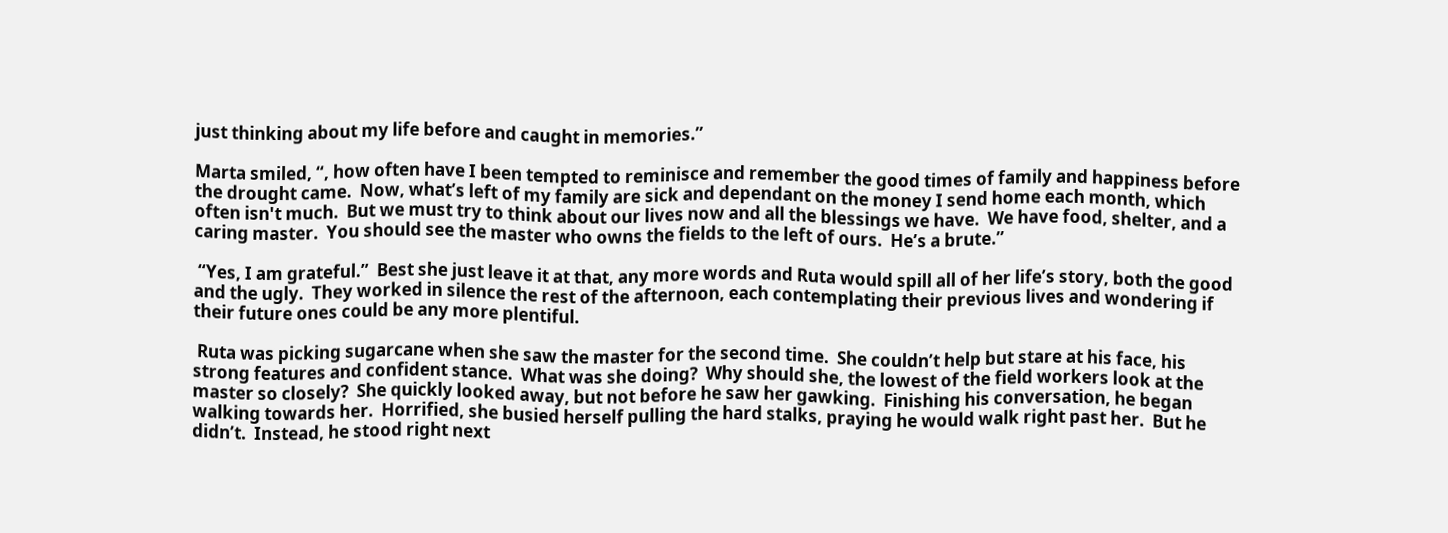just thinking about my life before and caught in memories.”

Marta smiled, “, how often have I been tempted to reminisce and remember the good times of family and happiness before the drought came.  Now, what’s left of my family are sick and dependant on the money I send home each month, which often isn't much.  But we must try to think about our lives now and all the blessings we have.  We have food, shelter, and a caring master.  You should see the master who owns the fields to the left of ours.  He’s a brute.”

 “Yes, I am grateful.”  Best she just leave it at that, any more words and Ruta would spill all of her life’s story, both the good and the ugly.  They worked in silence the rest of the afternoon, each contemplating their previous lives and wondering if their future ones could be any more plentiful.

 Ruta was picking sugarcane when she saw the master for the second time.  She couldn’t help but stare at his face, his strong features and confident stance.  What was she doing?  Why should she, the lowest of the field workers look at the master so closely?  She quickly looked away, but not before he saw her gawking.  Finishing his conversation, he began walking towards her.  Horrified, she busied herself pulling the hard stalks, praying he would walk right past her.  But he didn’t.  Instead, he stood right next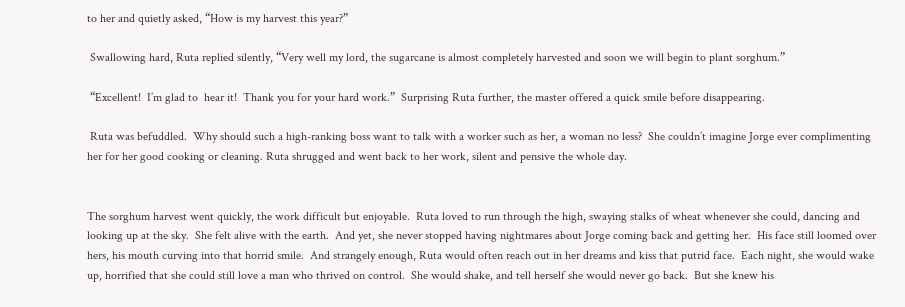to her and quietly asked, “How is my harvest this year?”

 Swallowing hard, Ruta replied silently, “Very well my lord, the sugarcane is almost completely harvested and soon we will begin to plant sorghum.”

 “Excellent!  I’m glad to  hear it!  Thank you for your hard work.”  Surprising Ruta further, the master offered a quick smile before disappearing.

 Ruta was befuddled.  Why should such a high-ranking boss want to talk with a worker such as her, a woman no less?  She couldn’t imagine Jorge ever complimenting her for her good cooking or cleaning. Ruta shrugged and went back to her work, silent and pensive the whole day.


The sorghum harvest went quickly, the work difficult but enjoyable.  Ruta loved to run through the high, swaying stalks of wheat whenever she could, dancing and looking up at the sky.  She felt alive with the earth.  And yet, she never stopped having nightmares about Jorge coming back and getting her.  His face still loomed over hers, his mouth curving into that horrid smile.  And strangely enough, Ruta would often reach out in her dreams and kiss that putrid face.  Each night, she would wake up, horrified that she could still love a man who thrived on control.  She would shake, and tell herself she would never go back.  But she knew his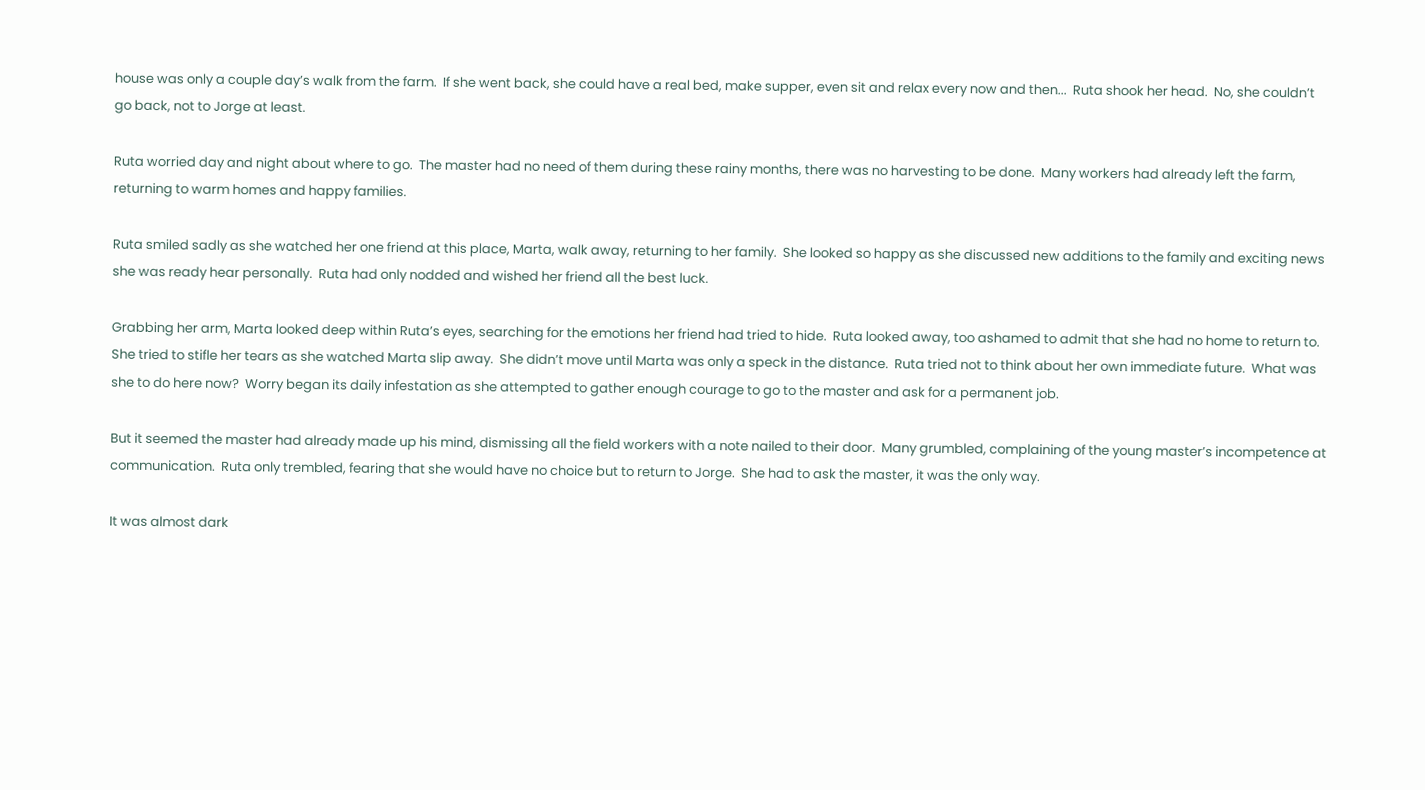house was only a couple day’s walk from the farm.  If she went back, she could have a real bed, make supper, even sit and relax every now and then...  Ruta shook her head.  No, she couldn’t go back, not to Jorge at least.

Ruta worried day and night about where to go.  The master had no need of them during these rainy months, there was no harvesting to be done.  Many workers had already left the farm, returning to warm homes and happy families.

Ruta smiled sadly as she watched her one friend at this place, Marta, walk away, returning to her family.  She looked so happy as she discussed new additions to the family and exciting news she was ready hear personally.  Ruta had only nodded and wished her friend all the best luck.

Grabbing her arm, Marta looked deep within Ruta’s eyes, searching for the emotions her friend had tried to hide.  Ruta looked away, too ashamed to admit that she had no home to return to.  She tried to stifle her tears as she watched Marta slip away.  She didn’t move until Marta was only a speck in the distance.  Ruta tried not to think about her own immediate future.  What was she to do here now?  Worry began its daily infestation as she attempted to gather enough courage to go to the master and ask for a permanent job.

But it seemed the master had already made up his mind, dismissing all the field workers with a note nailed to their door.  Many grumbled, complaining of the young master’s incompetence at communication.  Ruta only trembled, fearing that she would have no choice but to return to Jorge.  She had to ask the master, it was the only way.

It was almost dark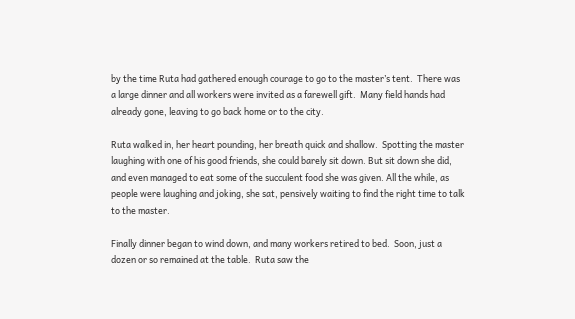by the time Ruta had gathered enough courage to go to the master’s tent.  There was a large dinner and all workers were invited as a farewell gift.  Many field hands had already gone, leaving to go back home or to the city.

Ruta walked in, her heart pounding, her breath quick and shallow.  Spotting the master laughing with one of his good friends, she could barely sit down. But sit down she did, and even managed to eat some of the succulent food she was given. All the while, as people were laughing and joking, she sat, pensively waiting to find the right time to talk to the master.

Finally dinner began to wind down, and many workers retired to bed.  Soon, just a dozen or so remained at the table.  Ruta saw the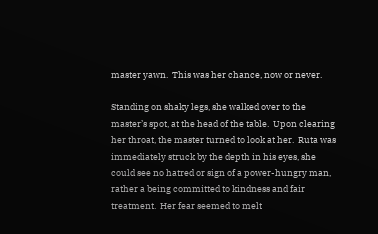master yawn.  This was her chance, now or never.

Standing on shaky legs, she walked over to the master’s spot, at the head of the table.  Upon clearing her throat, the master turned to look at her.  Ruta was immediately struck by the depth in his eyes, she could see no hatred or sign of a power-hungry man, rather a being committed to kindness and fair treatment.  Her fear seemed to melt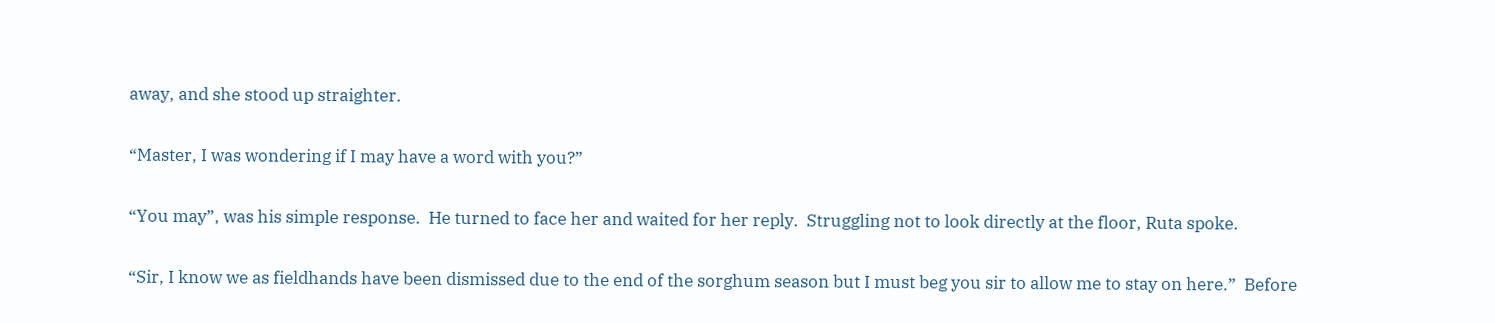away, and she stood up straighter.

“Master, I was wondering if I may have a word with you?”

“You may”, was his simple response.  He turned to face her and waited for her reply.  Struggling not to look directly at the floor, Ruta spoke.

“Sir, I know we as fieldhands have been dismissed due to the end of the sorghum season but I must beg you sir to allow me to stay on here.”  Before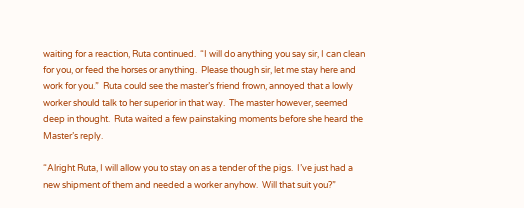waiting for a reaction, Ruta continued.  “I will do anything you say sir, I can clean for you, or feed the horses or anything.  Please though sir, let me stay here and work for you.”  Ruta could see the master’s friend frown, annoyed that a lowly worker should talk to her superior in that way.  The master however, seemed deep in thought.  Ruta waited a few painstaking moments before she heard the Master’s reply.

“Alright Ruta, I will allow you to stay on as a tender of the pigs.  I’ve just had a new shipment of them and needed a worker anyhow.  Will that suit you?”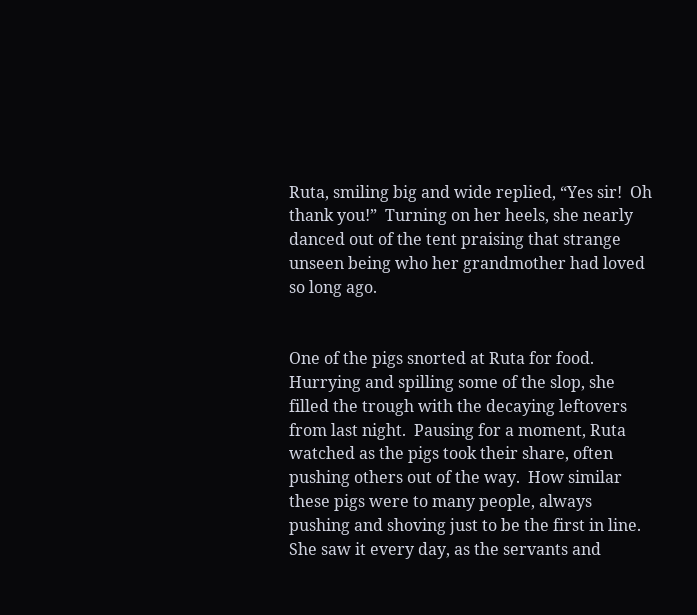Ruta, smiling big and wide replied, “Yes sir!  Oh thank you!”  Turning on her heels, she nearly danced out of the tent praising that strange unseen being who her grandmother had loved so long ago.


One of the pigs snorted at Ruta for food.  Hurrying and spilling some of the slop, she filled the trough with the decaying leftovers from last night.  Pausing for a moment, Ruta watched as the pigs took their share, often pushing others out of the way.  How similar these pigs were to many people, always pushing and shoving just to be the first in line.  She saw it every day, as the servants and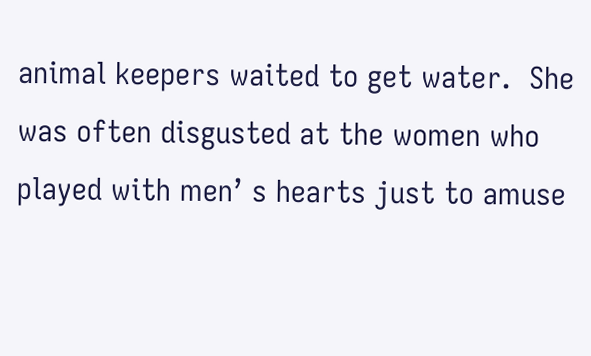animal keepers waited to get water.  She was often disgusted at the women who played with men’ s hearts just to amuse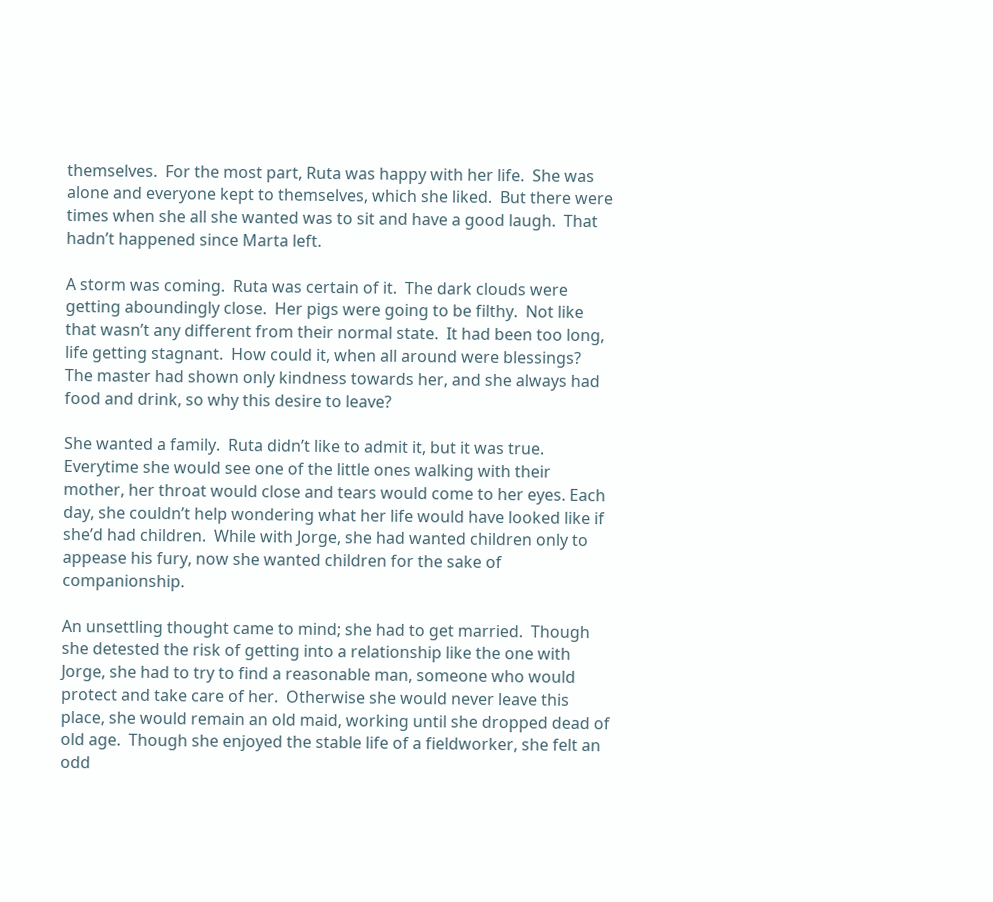themselves.  For the most part, Ruta was happy with her life.  She was alone and everyone kept to themselves, which she liked.  But there were times when she all she wanted was to sit and have a good laugh.  That hadn’t happened since Marta left.

A storm was coming.  Ruta was certain of it.  The dark clouds were getting aboundingly close.  Her pigs were going to be filthy.  Not like that wasn’t any different from their normal state.  It had been too long, life getting stagnant.  How could it, when all around were blessings?  The master had shown only kindness towards her, and she always had food and drink, so why this desire to leave?

She wanted a family.  Ruta didn’t like to admit it, but it was true. Everytime she would see one of the little ones walking with their mother, her throat would close and tears would come to her eyes. Each day, she couldn’t help wondering what her life would have looked like if she’d had children.  While with Jorge, she had wanted children only to appease his fury, now she wanted children for the sake of companionship.

An unsettling thought came to mind; she had to get married.  Though she detested the risk of getting into a relationship like the one with Jorge, she had to try to find a reasonable man, someone who would protect and take care of her.  Otherwise she would never leave this place, she would remain an old maid, working until she dropped dead of old age.  Though she enjoyed the stable life of a fieldworker, she felt an odd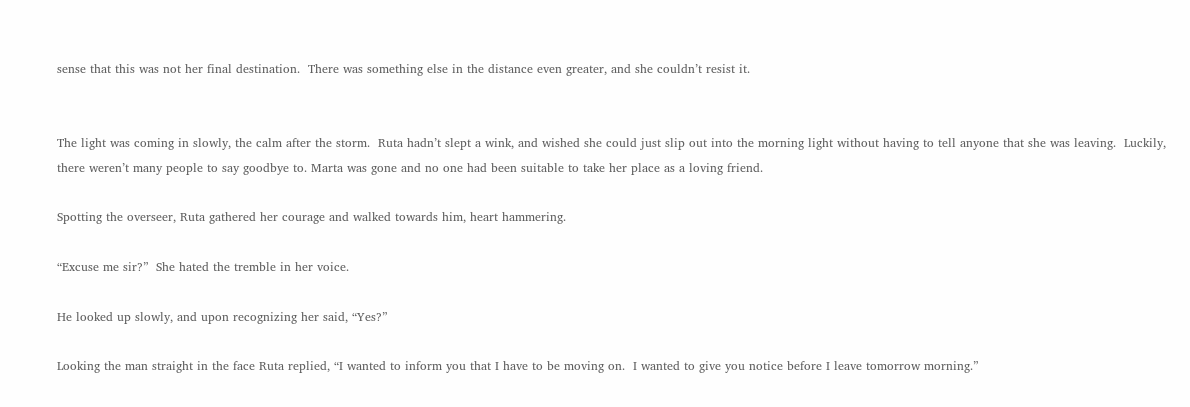sense that this was not her final destination.  There was something else in the distance even greater, and she couldn’t resist it.


The light was coming in slowly, the calm after the storm.  Ruta hadn’t slept a wink, and wished she could just slip out into the morning light without having to tell anyone that she was leaving.  Luckily, there weren’t many people to say goodbye to. Marta was gone and no one had been suitable to take her place as a loving friend.

Spotting the overseer, Ruta gathered her courage and walked towards him, heart hammering.

“Excuse me sir?”  She hated the tremble in her voice.

He looked up slowly, and upon recognizing her said, “Yes?”

Looking the man straight in the face Ruta replied, “I wanted to inform you that I have to be moving on.  I wanted to give you notice before I leave tomorrow morning.”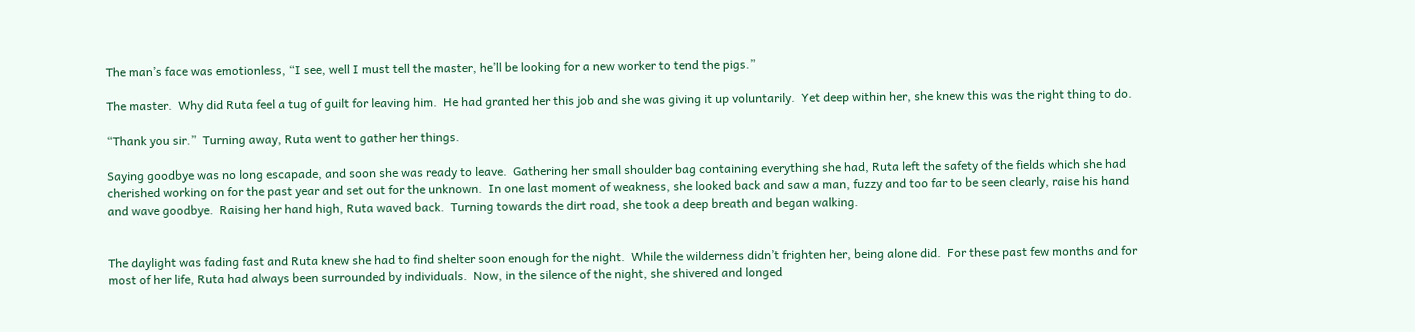The man’s face was emotionless, “I see, well I must tell the master, he’ll be looking for a new worker to tend the pigs.”

The master.  Why did Ruta feel a tug of guilt for leaving him.  He had granted her this job and she was giving it up voluntarily.  Yet deep within her, she knew this was the right thing to do.

“Thank you sir.”  Turning away, Ruta went to gather her things.

Saying goodbye was no long escapade, and soon she was ready to leave.  Gathering her small shoulder bag containing everything she had, Ruta left the safety of the fields which she had cherished working on for the past year and set out for the unknown.  In one last moment of weakness, she looked back and saw a man, fuzzy and too far to be seen clearly, raise his hand and wave goodbye.  Raising her hand high, Ruta waved back.  Turning towards the dirt road, she took a deep breath and began walking.


The daylight was fading fast and Ruta knew she had to find shelter soon enough for the night.  While the wilderness didn’t frighten her, being alone did.  For these past few months and for most of her life, Ruta had always been surrounded by individuals.  Now, in the silence of the night, she shivered and longed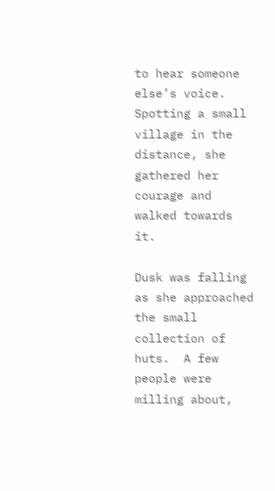to hear someone else’s voice.  Spotting a small village in the distance, she gathered her courage and walked towards it.

Dusk was falling as she approached the small collection of huts.  A few people were milling about,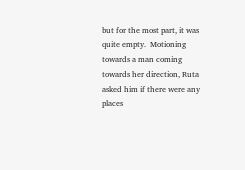but for the most part, it was quite empty.  Motioning towards a man coming towards her direction, Ruta asked him if there were any places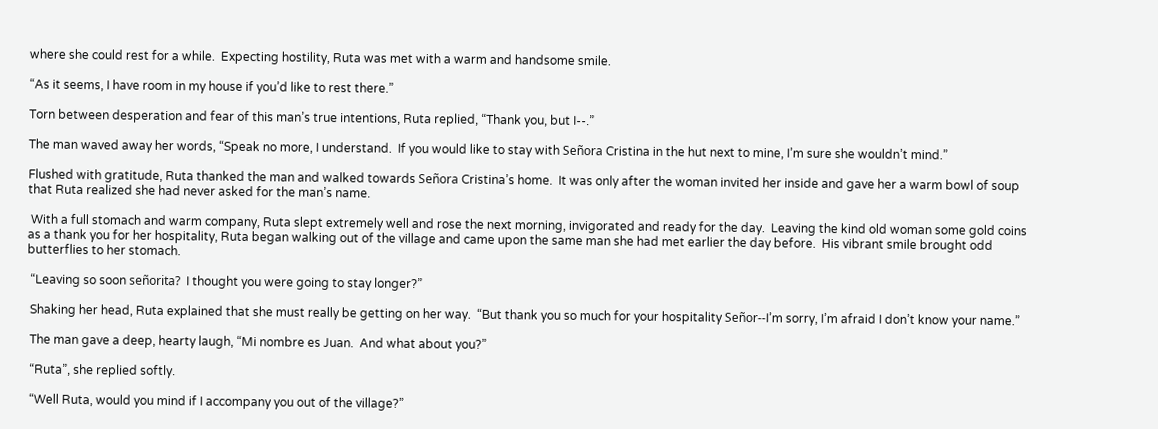where she could rest for a while.  Expecting hostility, Ruta was met with a warm and handsome smile.

“As it seems, I have room in my house if you’d like to rest there.”

Torn between desperation and fear of this man’s true intentions, Ruta replied, “Thank you, but I--.”

The man waved away her words, “Speak no more, I understand.  If you would like to stay with Señora Cristina in the hut next to mine, I’m sure she wouldn’t mind.”

Flushed with gratitude, Ruta thanked the man and walked towards Señora Cristina’s home.  It was only after the woman invited her inside and gave her a warm bowl of soup that Ruta realized she had never asked for the man’s name.

 With a full stomach and warm company, Ruta slept extremely well and rose the next morning, invigorated and ready for the day.  Leaving the kind old woman some gold coins as a thank you for her hospitality, Ruta began walking out of the village and came upon the same man she had met earlier the day before.  His vibrant smile brought odd butterflies to her stomach.

 “Leaving so soon señorita?  I thought you were going to stay longer?”

 Shaking her head, Ruta explained that she must really be getting on her way.  “But thank you so much for your hospitality Señor--I’m sorry, I’m afraid I don’t know your name.”

 The man gave a deep, hearty laugh, “Mi nombre es Juan.  And what about you?”

 “Ruta”, she replied softly.

 “Well Ruta, would you mind if I accompany you out of the village?”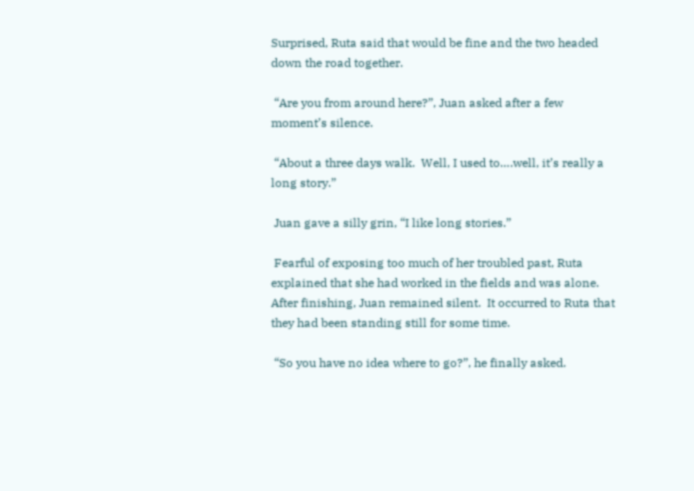Surprised, Ruta said that would be fine and the two headed down the road together.

 “Are you from around here?”, Juan asked after a few moment’s silence.

 “About a three days walk.  Well, I used to….well, it’s really a long story.”

 Juan gave a silly grin, “I like long stories.”

 Fearful of exposing too much of her troubled past, Ruta explained that she had worked in the fields and was alone. After finishing, Juan remained silent.  It occurred to Ruta that they had been standing still for some time.

 “So you have no idea where to go?”, he finally asked.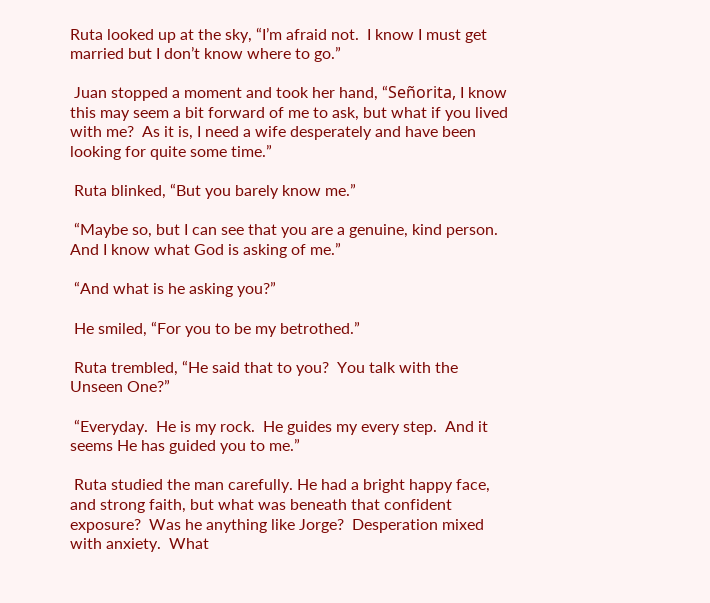Ruta looked up at the sky, “I’m afraid not.  I know I must get married but I don’t know where to go.”

 Juan stopped a moment and took her hand, “Señorita, I know this may seem a bit forward of me to ask, but what if you lived with me?  As it is, I need a wife desperately and have been looking for quite some time.”

 Ruta blinked, “But you barely know me.”

 “Maybe so, but I can see that you are a genuine, kind person.  And I know what God is asking of me.”

 “And what is he asking you?”

 He smiled, “For you to be my betrothed.”

 Ruta trembled, “He said that to you?  You talk with the Unseen One?”

 “Everyday.  He is my rock.  He guides my every step.  And it seems He has guided you to me.”

 Ruta studied the man carefully. He had a bright happy face, and strong faith, but what was beneath that confident exposure?  Was he anything like Jorge?  Desperation mixed with anxiety.  What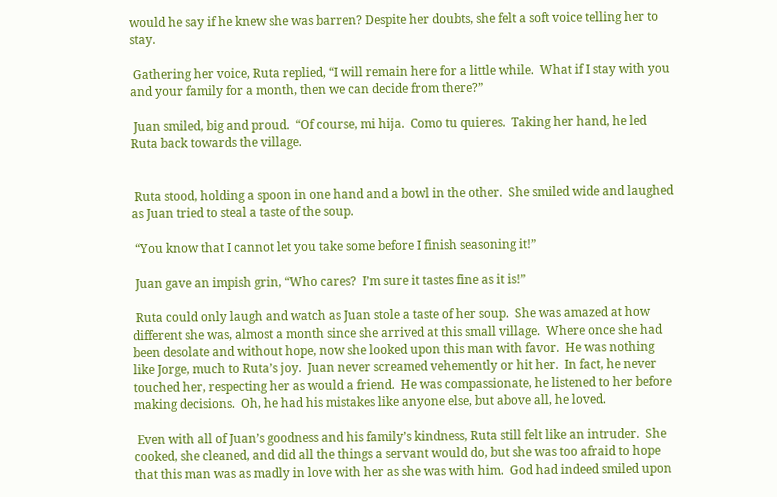would he say if he knew she was barren? Despite her doubts, she felt a soft voice telling her to stay.

 Gathering her voice, Ruta replied, “I will remain here for a little while.  What if I stay with you and your family for a month, then we can decide from there?”

 Juan smiled, big and proud.  “Of course, mi hija.  Como tu quieres.  Taking her hand, he led Ruta back towards the village.


 Ruta stood, holding a spoon in one hand and a bowl in the other.  She smiled wide and laughed as Juan tried to steal a taste of the soup.

 “You know that I cannot let you take some before I finish seasoning it!”

 Juan gave an impish grin, “Who cares?  I’m sure it tastes fine as it is!”

 Ruta could only laugh and watch as Juan stole a taste of her soup.  She was amazed at how different she was, almost a month since she arrived at this small village.  Where once she had been desolate and without hope, now she looked upon this man with favor.  He was nothing like Jorge, much to Ruta’s joy.  Juan never screamed vehemently or hit her.  In fact, he never touched her, respecting her as would a friend.  He was compassionate, he listened to her before making decisions.  Oh, he had his mistakes like anyone else, but above all, he loved.

 Even with all of Juan’s goodness and his family’s kindness, Ruta still felt like an intruder.  She cooked, she cleaned, and did all the things a servant would do, but she was too afraid to hope that this man was as madly in love with her as she was with him.  God had indeed smiled upon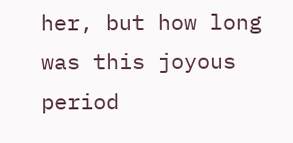her, but how long was this joyous period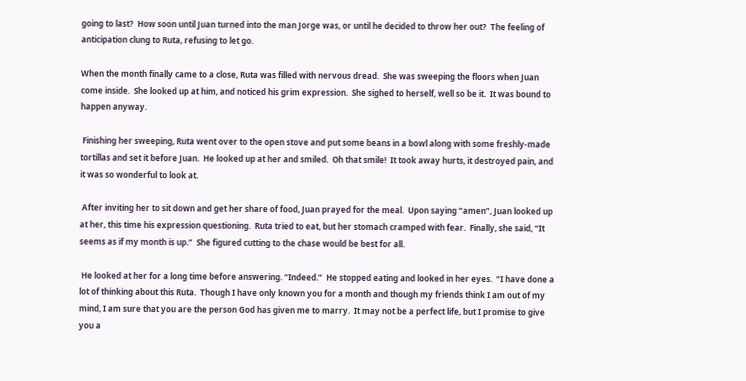going to last?  How soon until Juan turned into the man Jorge was, or until he decided to throw her out?  The feeling of anticipation clung to Ruta, refusing to let go.

When the month finally came to a close, Ruta was filled with nervous dread.  She was sweeping the floors when Juan come inside.  She looked up at him, and noticed his grim expression.  She sighed to herself, well so be it.  It was bound to happen anyway.

 Finishing her sweeping, Ruta went over to the open stove and put some beans in a bowl along with some freshly-made tortillas and set it before Juan.  He looked up at her and smiled.  Oh that smile!  It took away hurts, it destroyed pain, and it was so wonderful to look at.

 After inviting her to sit down and get her share of food, Juan prayed for the meal.  Upon saying “amen”, Juan looked up at her, this time his expression questioning.  Ruta tried to eat, but her stomach cramped with fear.  Finally, she said, “It seems as if my month is up.”  She figured cutting to the chase would be best for all.

 He looked at her for a long time before answering. “Indeed.”  He stopped eating and looked in her eyes.  “I have done a lot of thinking about this Ruta.  Though I have only known you for a month and though my friends think I am out of my mind, I am sure that you are the person God has given me to marry.  It may not be a perfect life, but I promise to give you a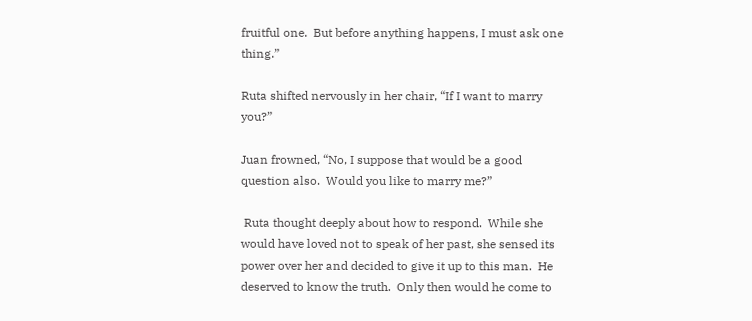fruitful one.  But before anything happens, I must ask one thing.”

Ruta shifted nervously in her chair, “If I want to marry you?”

Juan frowned, “No, I suppose that would be a good question also.  Would you like to marry me?”

 Ruta thought deeply about how to respond.  While she would have loved not to speak of her past, she sensed its power over her and decided to give it up to this man.  He deserved to know the truth.  Only then would he come to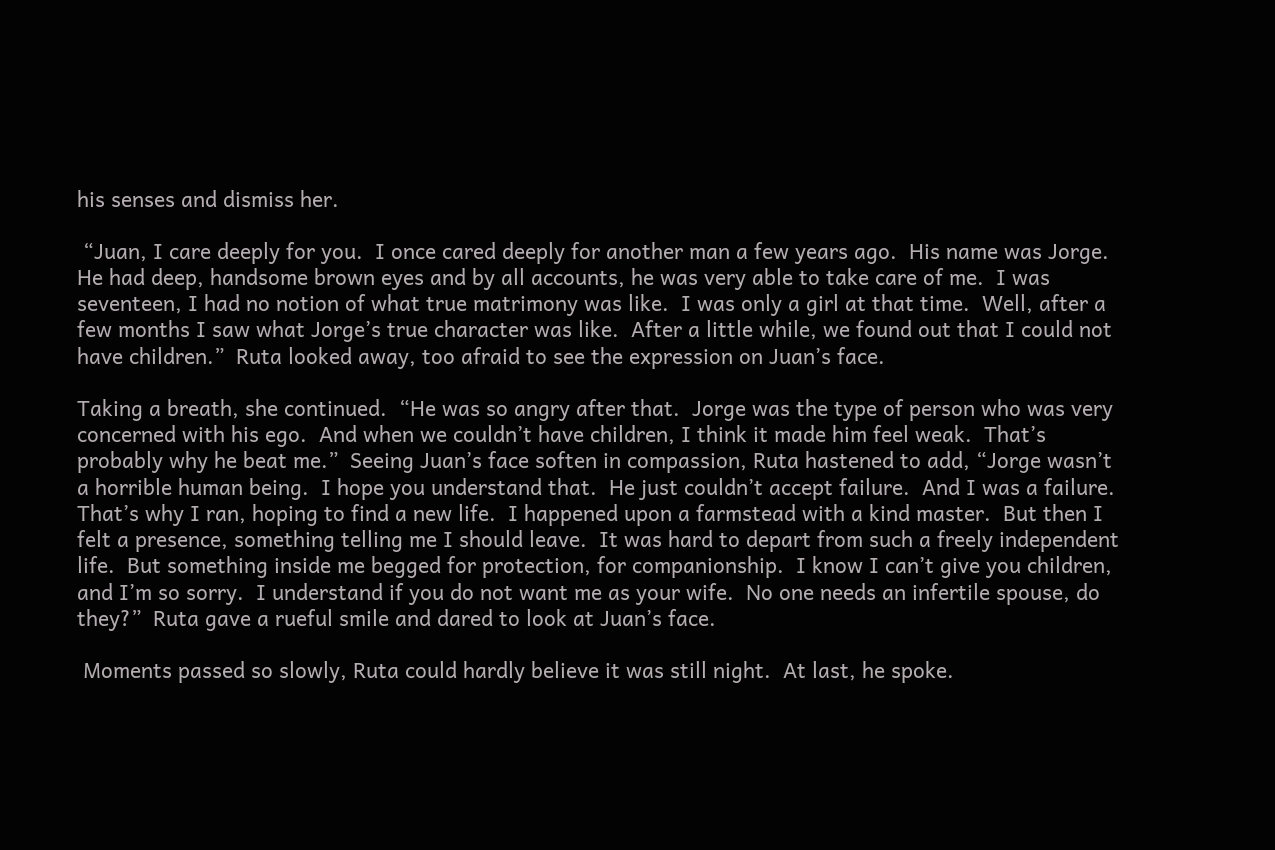his senses and dismiss her.

 “Juan, I care deeply for you.  I once cared deeply for another man a few years ago.  His name was Jorge.  He had deep, handsome brown eyes and by all accounts, he was very able to take care of me.  I was seventeen, I had no notion of what true matrimony was like.  I was only a girl at that time.  Well, after a few months I saw what Jorge’s true character was like.  After a little while, we found out that I could not have children.”  Ruta looked away, too afraid to see the expression on Juan’s face.

Taking a breath, she continued.  “He was so angry after that.  Jorge was the type of person who was very concerned with his ego.  And when we couldn’t have children, I think it made him feel weak.  That’s probably why he beat me.”  Seeing Juan’s face soften in compassion, Ruta hastened to add, “Jorge wasn’t a horrible human being.  I hope you understand that.  He just couldn’t accept failure.  And I was a failure.  That’s why I ran, hoping to find a new life.  I happened upon a farmstead with a kind master.  But then I felt a presence, something telling me I should leave.  It was hard to depart from such a freely independent life.  But something inside me begged for protection, for companionship.  I know I can’t give you children, and I’m so sorry.  I understand if you do not want me as your wife.  No one needs an infertile spouse, do they?”  Ruta gave a rueful smile and dared to look at Juan’s face.

 Moments passed so slowly, Ruta could hardly believe it was still night.  At last, he spoke.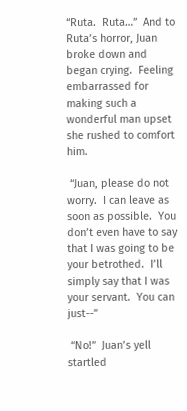“Ruta.  Ruta…”  And to Ruta’s horror, Juan broke down and began crying.  Feeling embarrassed for making such a wonderful man upset she rushed to comfort him.

 “Juan, please do not worry.  I can leave as soon as possible.  You don’t even have to say that I was going to be your betrothed.  I’ll simply say that I was your servant.  You can just--”

 “No!”  Juan’s yell startled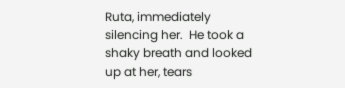Ruta, immediately silencing her.  He took a shaky breath and looked up at her, tears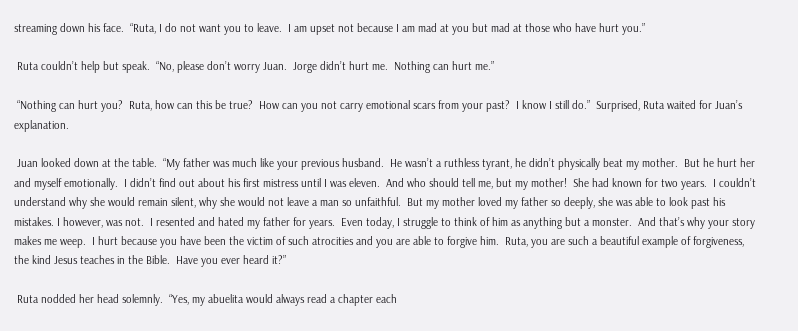streaming down his face.  “Ruta, I do not want you to leave.  I am upset not because I am mad at you but mad at those who have hurt you.”

 Ruta couldn’t help but speak.  “No, please don’t worry Juan.  Jorge didn’t hurt me.  Nothing can hurt me.”

 “Nothing can hurt you?  Ruta, how can this be true?  How can you not carry emotional scars from your past?  I know I still do.”  Surprised, Ruta waited for Juan’s explanation.

 Juan looked down at the table.  “My father was much like your previous husband.  He wasn’t a ruthless tyrant, he didn’t physically beat my mother.  But he hurt her and myself emotionally.  I didn’t find out about his first mistress until I was eleven.  And who should tell me, but my mother!  She had known for two years.  I couldn’t understand why she would remain silent, why she would not leave a man so unfaithful.  But my mother loved my father so deeply, she was able to look past his mistakes. I however, was not.  I resented and hated my father for years.  Even today, I struggle to think of him as anything but a monster.  And that’s why your story makes me weep.  I hurt because you have been the victim of such atrocities and you are able to forgive him.  Ruta, you are such a beautiful example of forgiveness, the kind Jesus teaches in the Bible.  Have you ever heard it?”

 Ruta nodded her head solemnly.  “Yes, my abuelita would always read a chapter each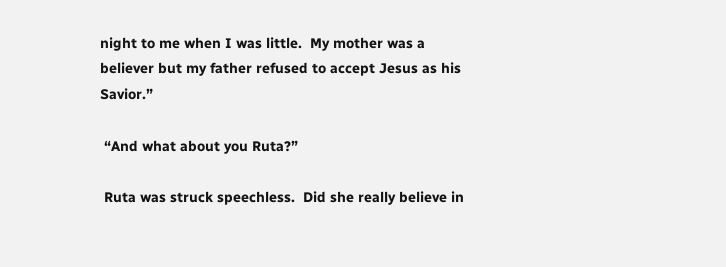night to me when I was little.  My mother was a believer but my father refused to accept Jesus as his Savior.”

 “And what about you Ruta?”

 Ruta was struck speechless.  Did she really believe in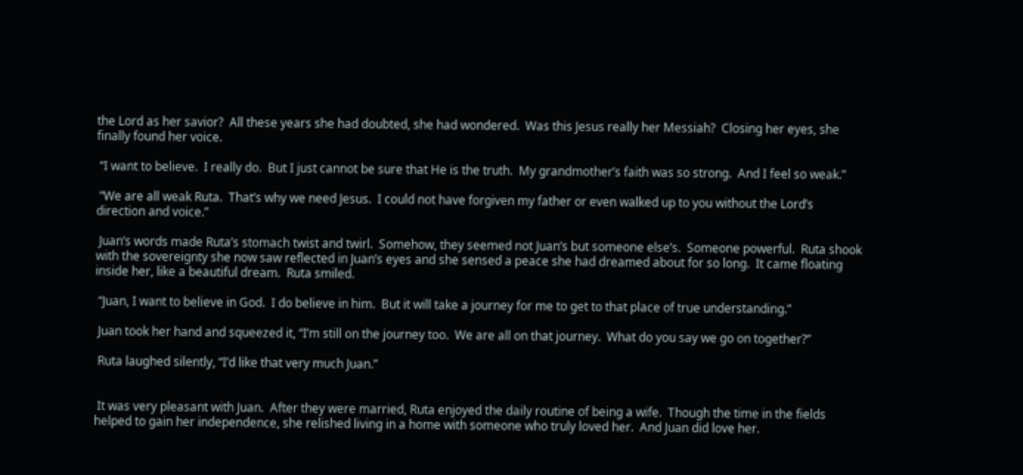the Lord as her savior?  All these years she had doubted, she had wondered.  Was this Jesus really her Messiah?  Closing her eyes, she finally found her voice.

 “I want to believe.  I really do.  But I just cannot be sure that He is the truth.  My grandmother’s faith was so strong.  And I feel so weak.”

 “We are all weak Ruta.  That’s why we need Jesus.  I could not have forgiven my father or even walked up to you without the Lord’s direction and voice.”

 Juan’s words made Ruta’s stomach twist and twirl.  Somehow, they seemed not Juan’s but someone else’s.  Someone powerful.  Ruta shook with the sovereignty she now saw reflected in Juan’s eyes and she sensed a peace she had dreamed about for so long.  It came floating inside her, like a beautiful dream.  Ruta smiled.

 “Juan, I want to believe in God.  I do believe in him.  But it will take a journey for me to get to that place of true understanding.”

 Juan took her hand and squeezed it, “I’m still on the journey too.  We are all on that journey.  What do you say we go on together?”

 Ruta laughed silently, “I’d like that very much Juan.”


 It was very pleasant with Juan.  After they were married, Ruta enjoyed the daily routine of being a wife.  Though the time in the fields helped to gain her independence, she relished living in a home with someone who truly loved her.  And Juan did love her.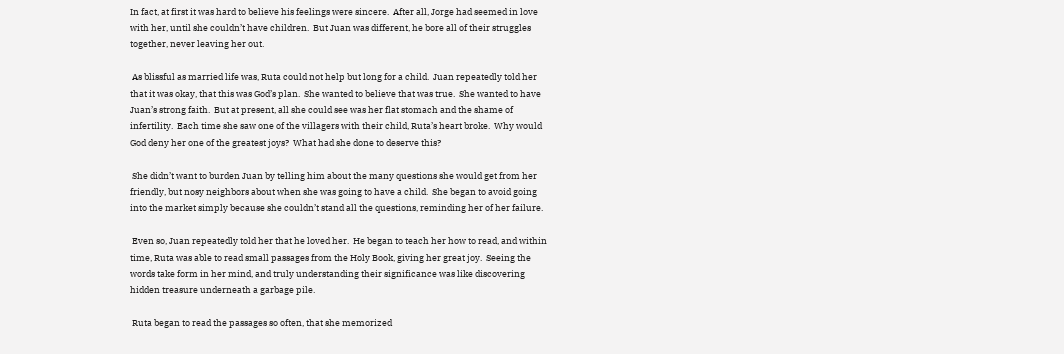In fact, at first it was hard to believe his feelings were sincere.  After all, Jorge had seemed in love with her, until she couldn’t have children.  But Juan was different, he bore all of their struggles together, never leaving her out.

 As blissful as married life was, Ruta could not help but long for a child.  Juan repeatedly told her that it was okay, that this was God’s plan.  She wanted to believe that was true.  She wanted to have Juan’s strong faith.  But at present, all she could see was her flat stomach and the shame of infertility.  Each time she saw one of the villagers with their child, Ruta’s heart broke.  Why would God deny her one of the greatest joys?  What had she done to deserve this?

 She didn’t want to burden Juan by telling him about the many questions she would get from her friendly, but nosy neighbors about when she was going to have a child.  She began to avoid going into the market simply because she couldn’t stand all the questions, reminding her of her failure.

 Even so, Juan repeatedly told her that he loved her.  He began to teach her how to read, and within time, Ruta was able to read small passages from the Holy Book, giving her great joy.  Seeing the words take form in her mind, and truly understanding their significance was like discovering hidden treasure underneath a garbage pile.

 Ruta began to read the passages so often, that she memorized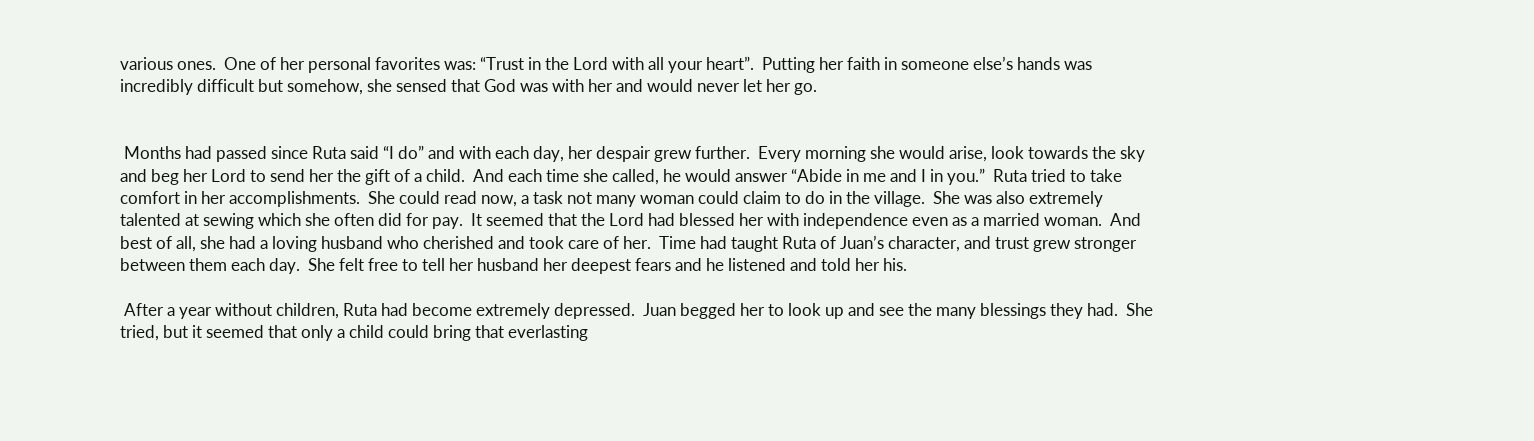various ones.  One of her personal favorites was: “Trust in the Lord with all your heart”.  Putting her faith in someone else’s hands was incredibly difficult but somehow, she sensed that God was with her and would never let her go.


 Months had passed since Ruta said “I do” and with each day, her despair grew further.  Every morning she would arise, look towards the sky and beg her Lord to send her the gift of a child.  And each time she called, he would answer “Abide in me and I in you.”  Ruta tried to take comfort in her accomplishments.  She could read now, a task not many woman could claim to do in the village.  She was also extremely talented at sewing which she often did for pay.  It seemed that the Lord had blessed her with independence even as a married woman.  And best of all, she had a loving husband who cherished and took care of her.  Time had taught Ruta of Juan’s character, and trust grew stronger between them each day.  She felt free to tell her husband her deepest fears and he listened and told her his.

 After a year without children, Ruta had become extremely depressed.  Juan begged her to look up and see the many blessings they had.  She tried, but it seemed that only a child could bring that everlasting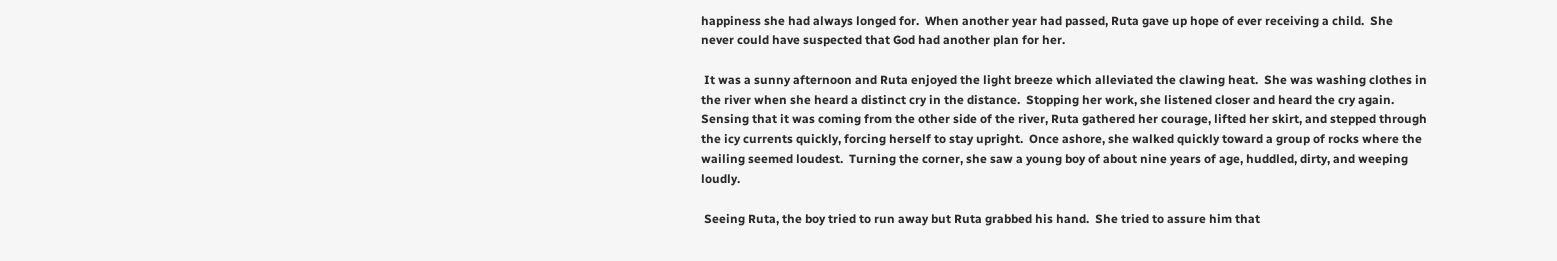happiness she had always longed for.  When another year had passed, Ruta gave up hope of ever receiving a child.  She never could have suspected that God had another plan for her.

 It was a sunny afternoon and Ruta enjoyed the light breeze which alleviated the clawing heat.  She was washing clothes in the river when she heard a distinct cry in the distance.  Stopping her work, she listened closer and heard the cry again.  Sensing that it was coming from the other side of the river, Ruta gathered her courage, lifted her skirt, and stepped through the icy currents quickly, forcing herself to stay upright.  Once ashore, she walked quickly toward a group of rocks where the wailing seemed loudest.  Turning the corner, she saw a young boy of about nine years of age, huddled, dirty, and weeping loudly.

 Seeing Ruta, the boy tried to run away but Ruta grabbed his hand.  She tried to assure him that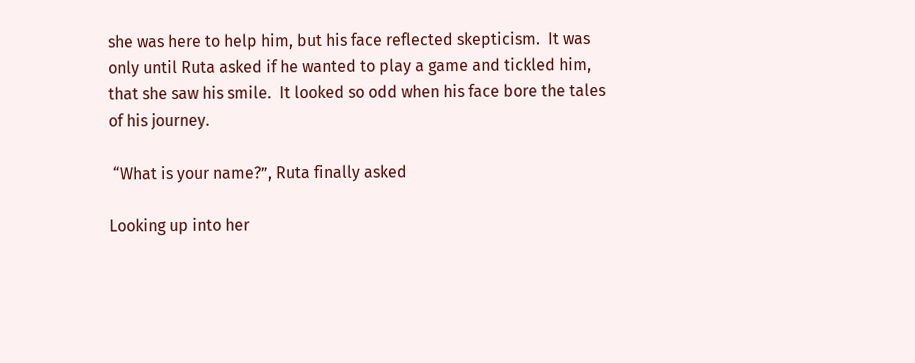she was here to help him, but his face reflected skepticism.  It was only until Ruta asked if he wanted to play a game and tickled him, that she saw his smile.  It looked so odd when his face bore the tales of his journey.

 “What is your name?”, Ruta finally asked

Looking up into her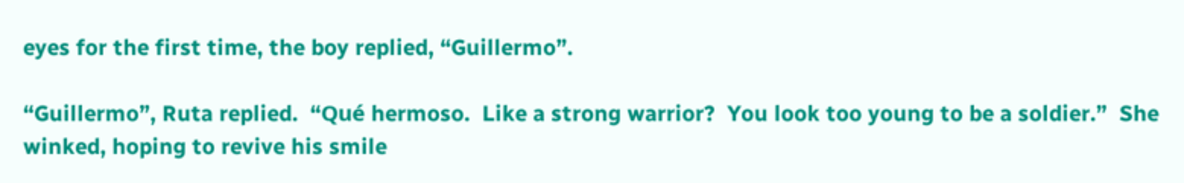eyes for the first time, the boy replied, “Guillermo”.

“Guillermo”, Ruta replied.  “Qué hermoso.  Like a strong warrior?  You look too young to be a soldier.”  She winked, hoping to revive his smile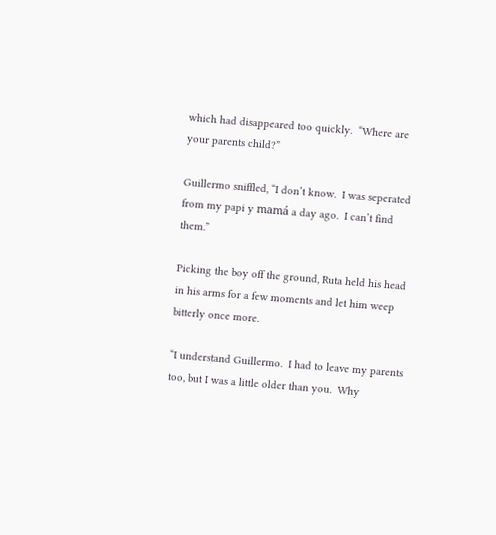which had disappeared too quickly.  “Where are your parents child?”

Guillermo sniffled, “I don’t know.  I was seperated from my papi y mamá a day ago.  I can’t find them.”

Picking the boy off the ground, Ruta held his head in his arms for a few moments and let him weep bitterly once more.

“I understand Guillermo.  I had to leave my parents too, but I was a little older than you.  Why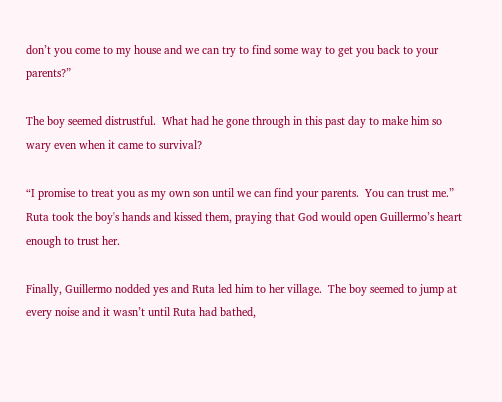don’t you come to my house and we can try to find some way to get you back to your parents?”

The boy seemed distrustful.  What had he gone through in this past day to make him so wary even when it came to survival?

“I promise to treat you as my own son until we can find your parents.  You can trust me.”  Ruta took the boy's hands and kissed them, praying that God would open Guillermo’s heart enough to trust her.

Finally, Guillermo nodded yes and Ruta led him to her village.  The boy seemed to jump at every noise and it wasn’t until Ruta had bathed,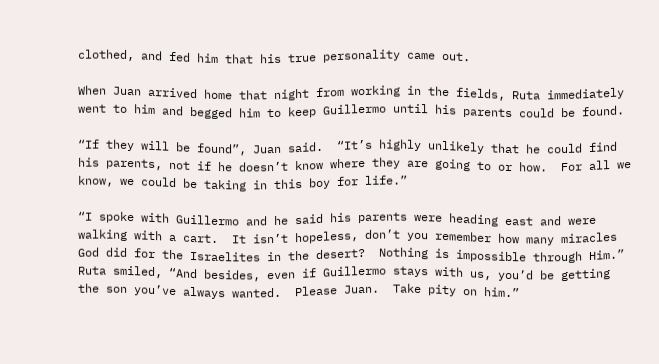clothed, and fed him that his true personality came out.

When Juan arrived home that night from working in the fields, Ruta immediately went to him and begged him to keep Guillermo until his parents could be found.

“If they will be found”, Juan said.  “It’s highly unlikely that he could find his parents, not if he doesn’t know where they are going to or how.  For all we know, we could be taking in this boy for life.”

“I spoke with Guillermo and he said his parents were heading east and were walking with a cart.  It isn’t hopeless, don’t you remember how many miracles God did for the Israelites in the desert?  Nothing is impossible through Him.”  Ruta smiled, “And besides, even if Guillermo stays with us, you’d be getting the son you’ve always wanted.  Please Juan.  Take pity on him.”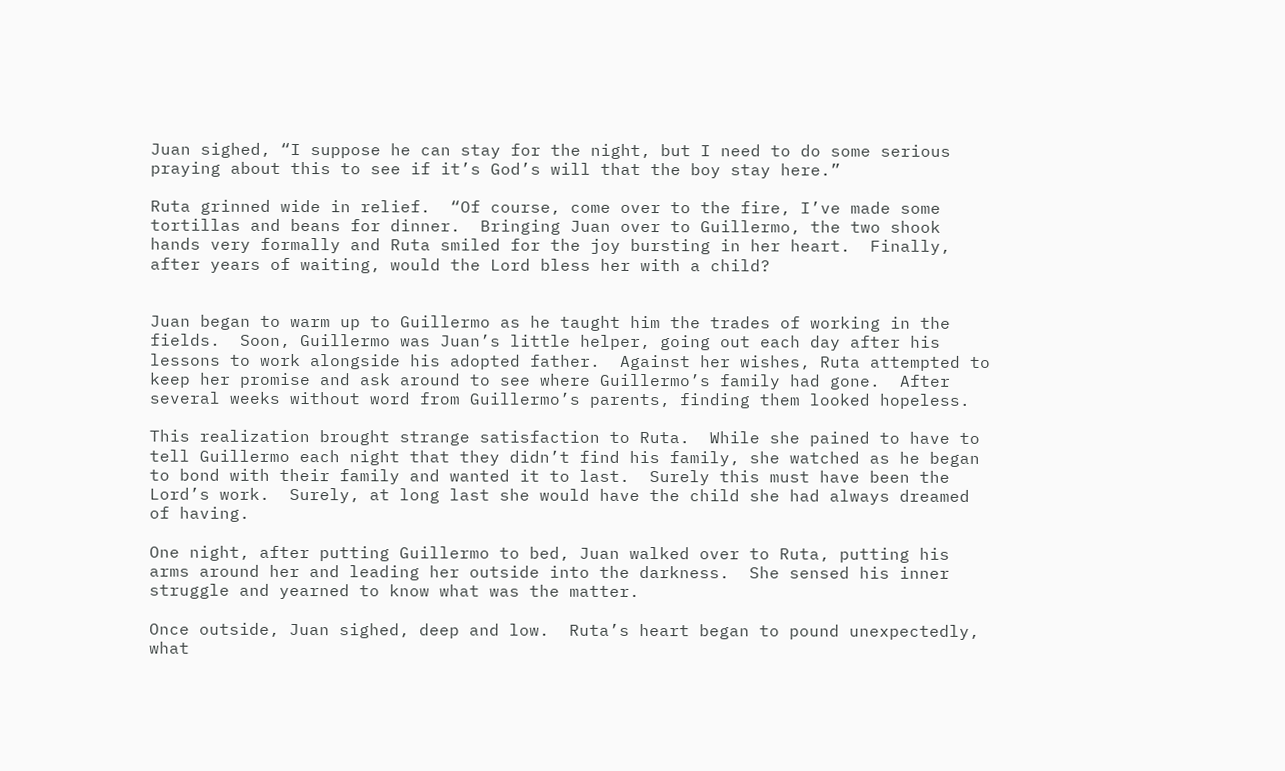Juan sighed, “I suppose he can stay for the night, but I need to do some serious praying about this to see if it’s God’s will that the boy stay here.”

Ruta grinned wide in relief.  “Of course, come over to the fire, I’ve made some tortillas and beans for dinner.  Bringing Juan over to Guillermo, the two shook hands very formally and Ruta smiled for the joy bursting in her heart.  Finally, after years of waiting, would the Lord bless her with a child?


Juan began to warm up to Guillermo as he taught him the trades of working in the fields.  Soon, Guillermo was Juan’s little helper, going out each day after his lessons to work alongside his adopted father.  Against her wishes, Ruta attempted to keep her promise and ask around to see where Guillermo’s family had gone.  After several weeks without word from Guillermo’s parents, finding them looked hopeless.

This realization brought strange satisfaction to Ruta.  While she pained to have to tell Guillermo each night that they didn’t find his family, she watched as he began to bond with their family and wanted it to last.  Surely this must have been the Lord’s work.  Surely, at long last she would have the child she had always dreamed of having.

One night, after putting Guillermo to bed, Juan walked over to Ruta, putting his arms around her and leading her outside into the darkness.  She sensed his inner struggle and yearned to know what was the matter.

Once outside, Juan sighed, deep and low.  Ruta’s heart began to pound unexpectedly, what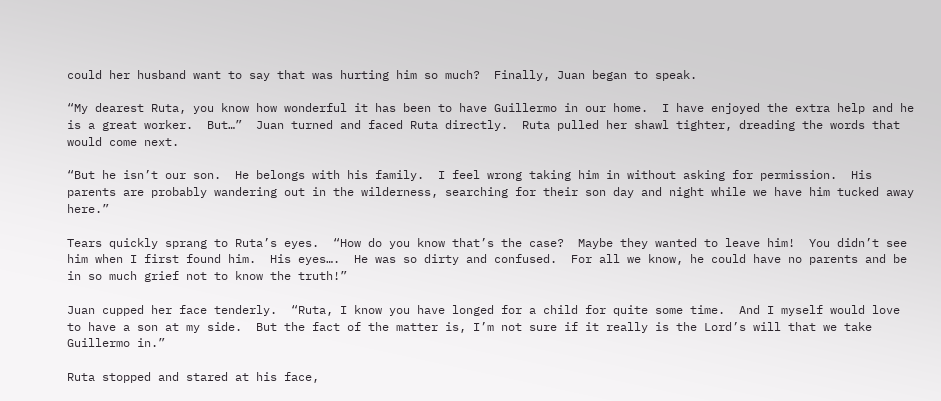could her husband want to say that was hurting him so much?  Finally, Juan began to speak.

“My dearest Ruta, you know how wonderful it has been to have Guillermo in our home.  I have enjoyed the extra help and he is a great worker.  But…”  Juan turned and faced Ruta directly.  Ruta pulled her shawl tighter, dreading the words that would come next.

“But he isn’t our son.  He belongs with his family.  I feel wrong taking him in without asking for permission.  His parents are probably wandering out in the wilderness, searching for their son day and night while we have him tucked away here.”

Tears quickly sprang to Ruta’s eyes.  “How do you know that’s the case?  Maybe they wanted to leave him!  You didn’t see him when I first found him.  His eyes….  He was so dirty and confused.  For all we know, he could have no parents and be in so much grief not to know the truth!”

Juan cupped her face tenderly.  “Ruta, I know you have longed for a child for quite some time.  And I myself would love to have a son at my side.  But the fact of the matter is, I’m not sure if it really is the Lord’s will that we take Guillermo in.”

Ruta stopped and stared at his face,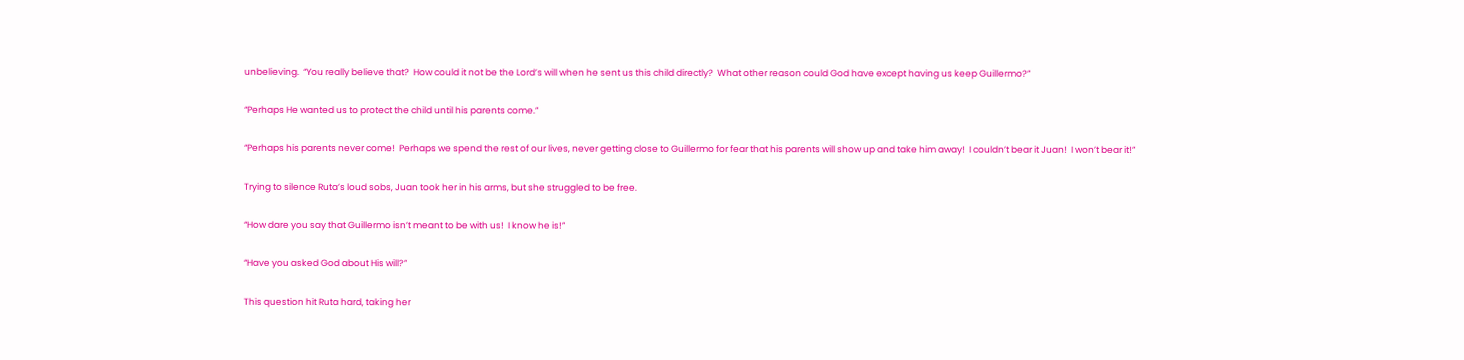unbelieving.  “You really believe that?  How could it not be the Lord’s will when he sent us this child directly?  What other reason could God have except having us keep Guillermo?”

“Perhaps He wanted us to protect the child until his parents come.”

“Perhaps his parents never come!  Perhaps we spend the rest of our lives, never getting close to Guillermo for fear that his parents will show up and take him away!  I couldn’t bear it Juan!  I won’t bear it!”

Trying to silence Ruta’s loud sobs, Juan took her in his arms, but she struggled to be free.

“How dare you say that Guillermo isn’t meant to be with us!  I know he is!”

“Have you asked God about His will?”

This question hit Ruta hard, taking her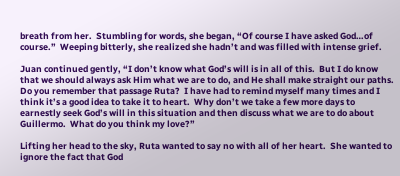breath from her.  Stumbling for words, she began, “Of course I have asked God…of course.”  Weeping bitterly, she realized she hadn’t and was filled with intense grief.

Juan continued gently, “I don’t know what God’s will is in all of this.  But I do know that we should always ask Him what we are to do, and He shall make straight our paths.  Do you remember that passage Ruta?  I have had to remind myself many times and I think it’s a good idea to take it to heart.  Why don’t we take a few more days to earnestly seek God’s will in this situation and then discuss what we are to do about Guillermo.  What do you think my love?”

Lifting her head to the sky, Ruta wanted to say no with all of her heart.  She wanted to ignore the fact that God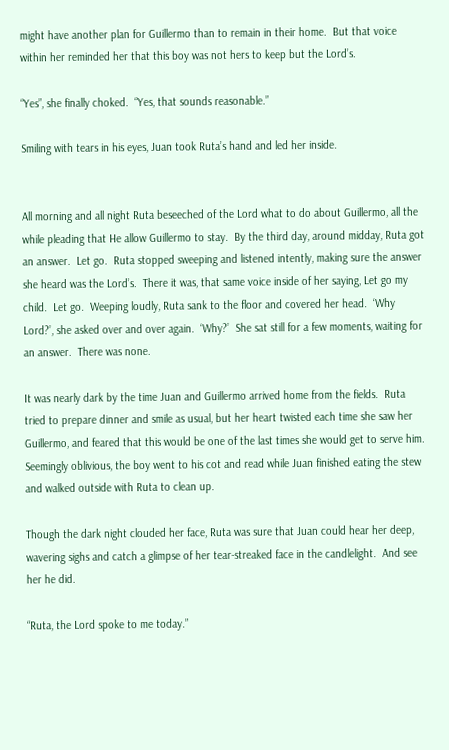might have another plan for Guillermo than to remain in their home.  But that voice within her reminded her that this boy was not hers to keep but the Lord’s.

“Yes”, she finally choked.  “Yes, that sounds reasonable.”

Smiling with tears in his eyes, Juan took Ruta’s hand and led her inside.


All morning and all night Ruta beseeched of the Lord what to do about Guillermo, all the while pleading that He allow Guillermo to stay.  By the third day, around midday, Ruta got an answer.  Let go.  Ruta stopped sweeping and listened intently, making sure the answer she heard was the Lord’s.  There it was, that same voice inside of her saying, Let go my child.  Let go.  Weeping loudly, Ruta sank to the floor and covered her head.  ‘Why Lord?’, she asked over and over again.  ‘Why?’  She sat still for a few moments, waiting for an answer.  There was none.

It was nearly dark by the time Juan and Guillermo arrived home from the fields.  Ruta tried to prepare dinner and smile as usual, but her heart twisted each time she saw her Guillermo, and feared that this would be one of the last times she would get to serve him.  Seemingly oblivious, the boy went to his cot and read while Juan finished eating the stew and walked outside with Ruta to clean up.

Though the dark night clouded her face, Ruta was sure that Juan could hear her deep, wavering sighs and catch a glimpse of her tear-streaked face in the candlelight.  And see her he did.

“Ruta, the Lord spoke to me today.”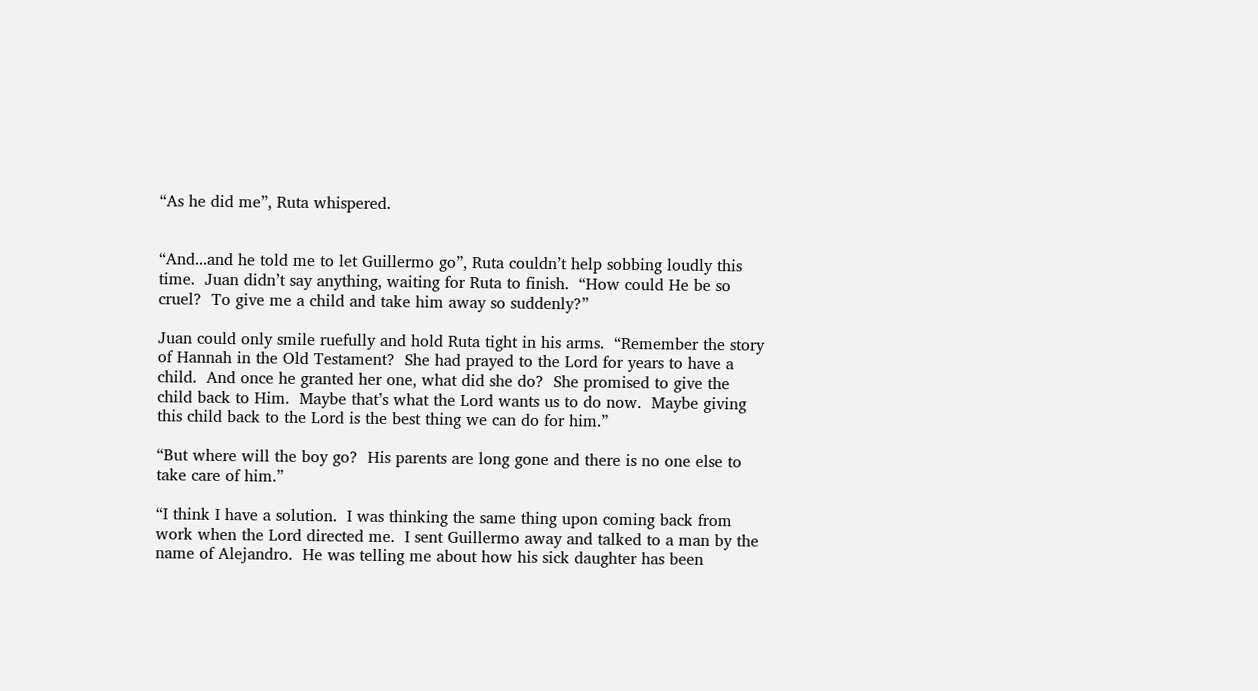“As he did me”, Ruta whispered.


“And...and he told me to let Guillermo go”, Ruta couldn’t help sobbing loudly this time.  Juan didn’t say anything, waiting for Ruta to finish.  “How could He be so cruel?  To give me a child and take him away so suddenly?”

Juan could only smile ruefully and hold Ruta tight in his arms.  “Remember the story of Hannah in the Old Testament?  She had prayed to the Lord for years to have a child.  And once he granted her one, what did she do?  She promised to give the child back to Him.  Maybe that’s what the Lord wants us to do now.  Maybe giving this child back to the Lord is the best thing we can do for him.”

“But where will the boy go?  His parents are long gone and there is no one else to take care of him.”

“I think I have a solution.  I was thinking the same thing upon coming back from work when the Lord directed me.  I sent Guillermo away and talked to a man by the name of Alejandro.  He was telling me about how his sick daughter has been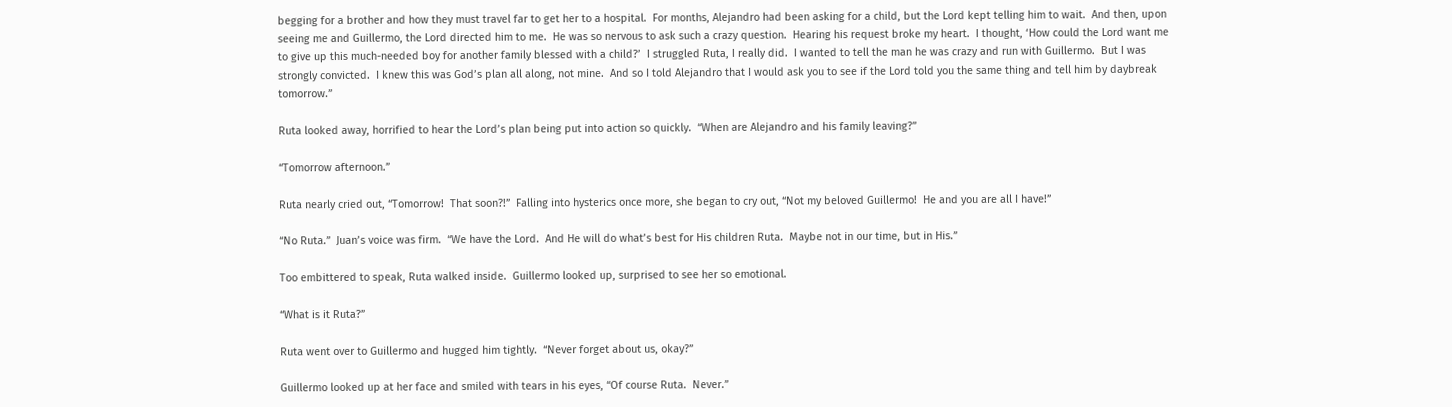begging for a brother and how they must travel far to get her to a hospital.  For months, Alejandro had been asking for a child, but the Lord kept telling him to wait.  And then, upon seeing me and Guillermo, the Lord directed him to me.  He was so nervous to ask such a crazy question.  Hearing his request broke my heart.  I thought, ‘How could the Lord want me to give up this much-needed boy for another family blessed with a child?’  I struggled Ruta, I really did.  I wanted to tell the man he was crazy and run with Guillermo.  But I was strongly convicted.  I knew this was God’s plan all along, not mine.  And so I told Alejandro that I would ask you to see if the Lord told you the same thing and tell him by daybreak tomorrow.”

Ruta looked away, horrified to hear the Lord’s plan being put into action so quickly.  “When are Alejandro and his family leaving?”

“Tomorrow afternoon.”

Ruta nearly cried out, “Tomorrow!  That soon?!”  Falling into hysterics once more, she began to cry out, “Not my beloved Guillermo!  He and you are all I have!”

“No Ruta.”  Juan’s voice was firm.  “We have the Lord.  And He will do what’s best for His children Ruta.  Maybe not in our time, but in His.”

Too embittered to speak, Ruta walked inside.  Guillermo looked up, surprised to see her so emotional.

“What is it Ruta?”

Ruta went over to Guillermo and hugged him tightly.  “Never forget about us, okay?”

Guillermo looked up at her face and smiled with tears in his eyes, “Of course Ruta.  Never.”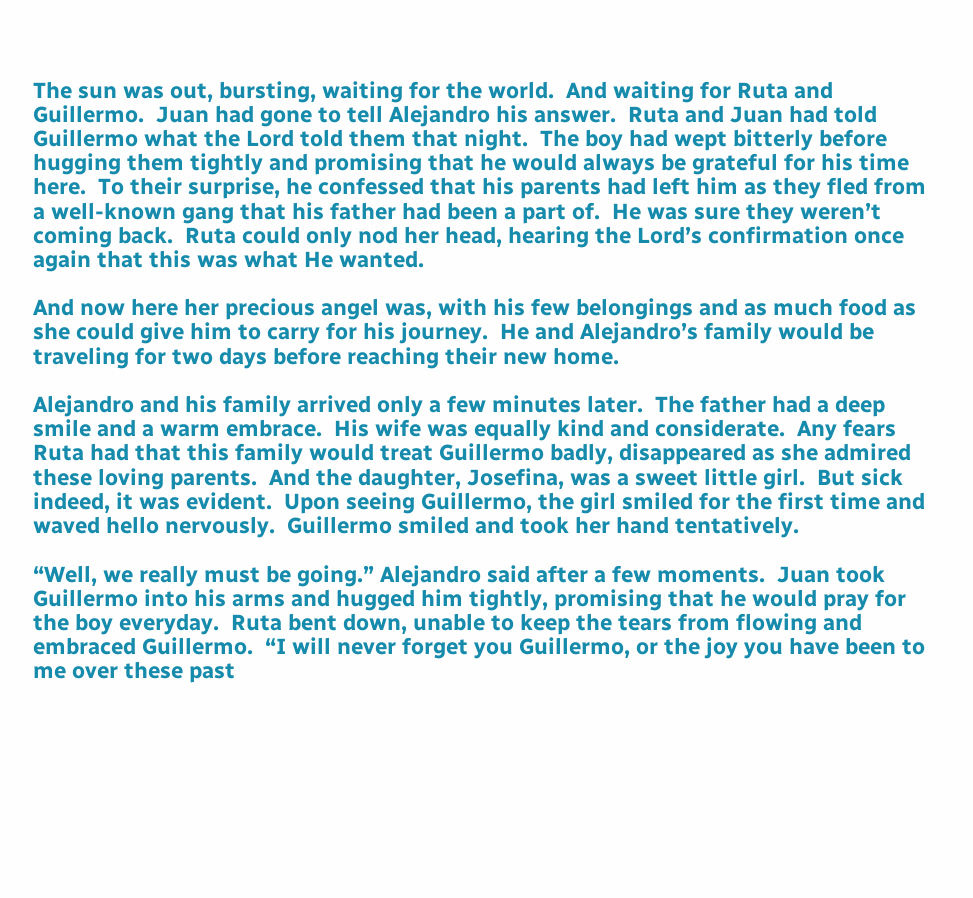The sun was out, bursting, waiting for the world.  And waiting for Ruta and Guillermo.  Juan had gone to tell Alejandro his answer.  Ruta and Juan had told Guillermo what the Lord told them that night.  The boy had wept bitterly before hugging them tightly and promising that he would always be grateful for his time here.  To their surprise, he confessed that his parents had left him as they fled from a well-known gang that his father had been a part of.  He was sure they weren’t coming back.  Ruta could only nod her head, hearing the Lord’s confirmation once again that this was what He wanted.

And now here her precious angel was, with his few belongings and as much food as she could give him to carry for his journey.  He and Alejandro’s family would be traveling for two days before reaching their new home.

Alejandro and his family arrived only a few minutes later.  The father had a deep smile and a warm embrace.  His wife was equally kind and considerate.  Any fears Ruta had that this family would treat Guillermo badly, disappeared as she admired these loving parents.  And the daughter, Josefina, was a sweet little girl.  But sick indeed, it was evident.  Upon seeing Guillermo, the girl smiled for the first time and waved hello nervously.  Guillermo smiled and took her hand tentatively.

“Well, we really must be going.” Alejandro said after a few moments.  Juan took Guillermo into his arms and hugged him tightly, promising that he would pray for the boy everyday.  Ruta bent down, unable to keep the tears from flowing and embraced Guillermo.  “I will never forget you Guillermo, or the joy you have been to me over these past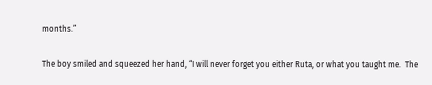months.”

The boy smiled and squeezed her hand, “I will never forget you either Ruta, or what you taught me.  The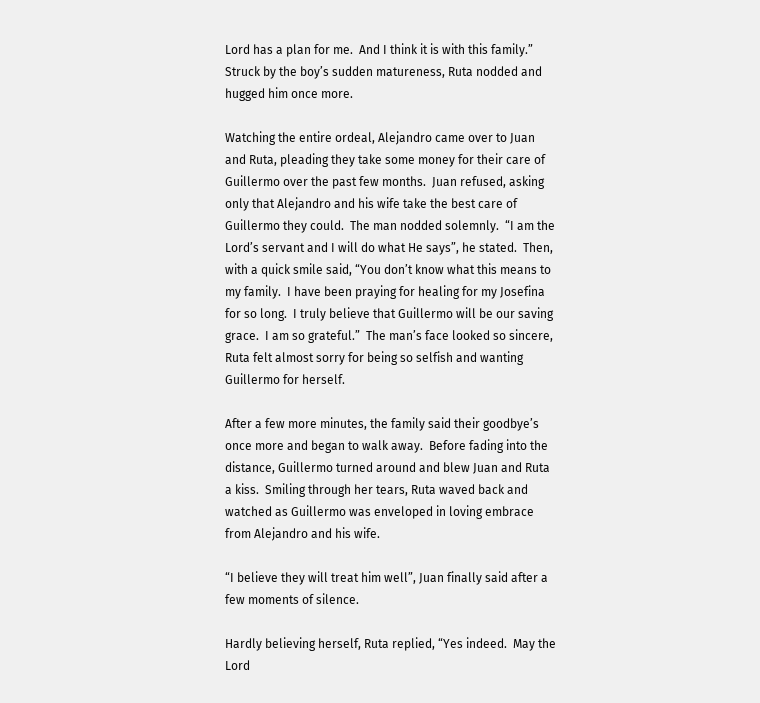Lord has a plan for me.  And I think it is with this family.”  Struck by the boy’s sudden matureness, Ruta nodded and hugged him once more.

Watching the entire ordeal, Alejandro came over to Juan and Ruta, pleading they take some money for their care of Guillermo over the past few months.  Juan refused, asking only that Alejandro and his wife take the best care of Guillermo they could.  The man nodded solemnly.  “I am the Lord’s servant and I will do what He says”, he stated.  Then, with a quick smile said, “You don’t know what this means to my family.  I have been praying for healing for my Josefina for so long.  I truly believe that Guillermo will be our saving grace.  I am so grateful.”  The man’s face looked so sincere, Ruta felt almost sorry for being so selfish and wanting Guillermo for herself.

After a few more minutes, the family said their goodbye’s once more and began to walk away.  Before fading into the distance, Guillermo turned around and blew Juan and Ruta a kiss.  Smiling through her tears, Ruta waved back and watched as Guillermo was enveloped in loving embrace from Alejandro and his wife.

“I believe they will treat him well”, Juan finally said after a few moments of silence.

Hardly believing herself, Ruta replied, “Yes indeed.  May the Lord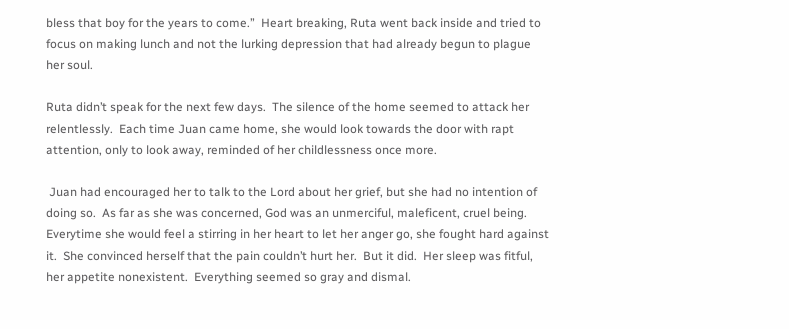bless that boy for the years to come.”  Heart breaking, Ruta went back inside and tried to focus on making lunch and not the lurking depression that had already begun to plague her soul.

Ruta didn’t speak for the next few days.  The silence of the home seemed to attack her relentlessly.  Each time Juan came home, she would look towards the door with rapt attention, only to look away, reminded of her childlessness once more.

 Juan had encouraged her to talk to the Lord about her grief, but she had no intention of doing so.  As far as she was concerned, God was an unmerciful, maleficent, cruel being.  Everytime she would feel a stirring in her heart to let her anger go, she fought hard against it.  She convinced herself that the pain couldn’t hurt her.  But it did.  Her sleep was fitful, her appetite nonexistent.  Everything seemed so gray and dismal.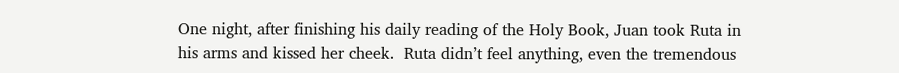One night, after finishing his daily reading of the Holy Book, Juan took Ruta in his arms and kissed her cheek.  Ruta didn’t feel anything, even the tremendous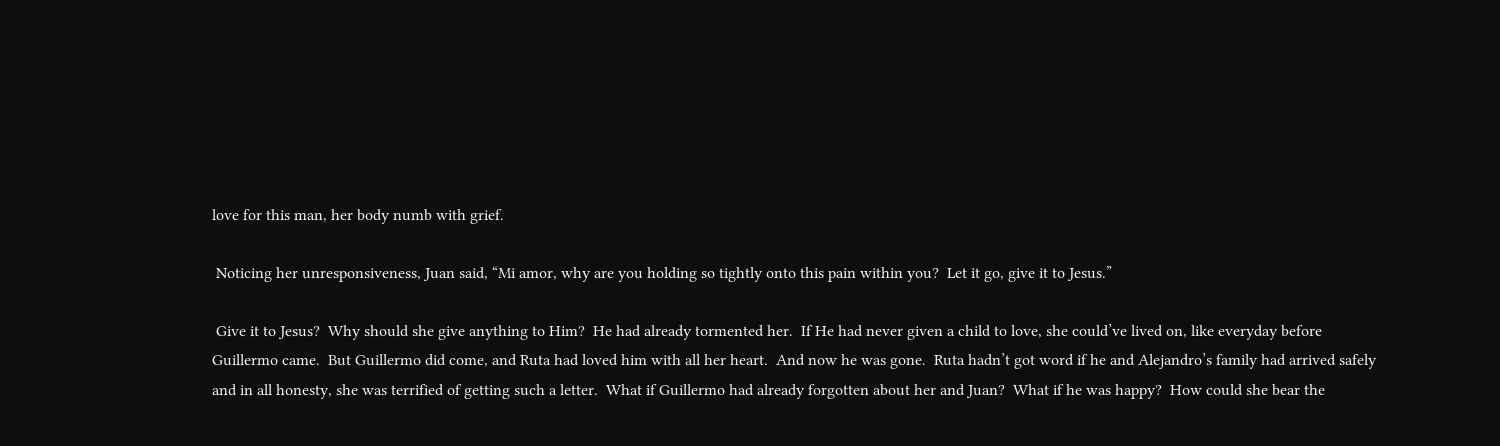love for this man, her body numb with grief.

 Noticing her unresponsiveness, Juan said, “Mi amor, why are you holding so tightly onto this pain within you?  Let it go, give it to Jesus.”

 Give it to Jesus?  Why should she give anything to Him?  He had already tormented her.  If He had never given a child to love, she could’ve lived on, like everyday before Guillermo came.  But Guillermo did come, and Ruta had loved him with all her heart.  And now he was gone.  Ruta hadn’t got word if he and Alejandro’s family had arrived safely and in all honesty, she was terrified of getting such a letter.  What if Guillermo had already forgotten about her and Juan?  What if he was happy?  How could she bear the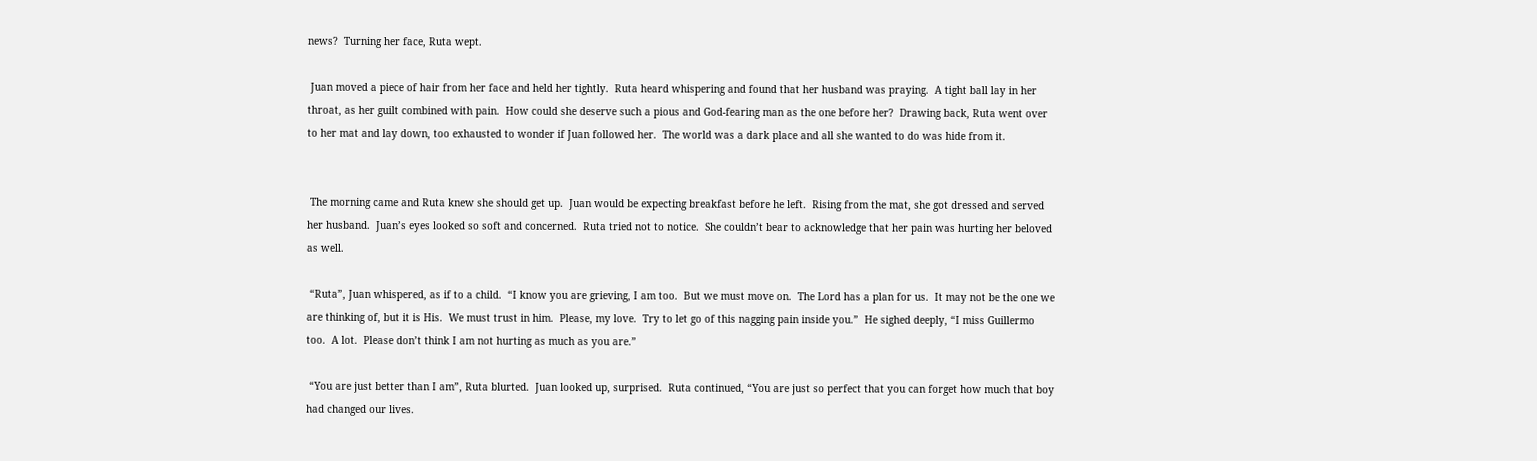news?  Turning her face, Ruta wept.

 Juan moved a piece of hair from her face and held her tightly.  Ruta heard whispering and found that her husband was praying.  A tight ball lay in her throat, as her guilt combined with pain.  How could she deserve such a pious and God-fearing man as the one before her?  Drawing back, Ruta went over to her mat and lay down, too exhausted to wonder if Juan followed her.  The world was a dark place and all she wanted to do was hide from it.


 The morning came and Ruta knew she should get up.  Juan would be expecting breakfast before he left.  Rising from the mat, she got dressed and served her husband.  Juan’s eyes looked so soft and concerned.  Ruta tried not to notice.  She couldn’t bear to acknowledge that her pain was hurting her beloved as well.

 “Ruta”, Juan whispered, as if to a child.  “I know you are grieving, I am too.  But we must move on.  The Lord has a plan for us.  It may not be the one we are thinking of, but it is His.  We must trust in him.  Please, my love.  Try to let go of this nagging pain inside you.”  He sighed deeply, “I miss Guillermo too.  A lot.  Please don’t think I am not hurting as much as you are.”

 “You are just better than I am”, Ruta blurted.  Juan looked up, surprised.  Ruta continued, “You are just so perfect that you can forget how much that boy had changed our lives.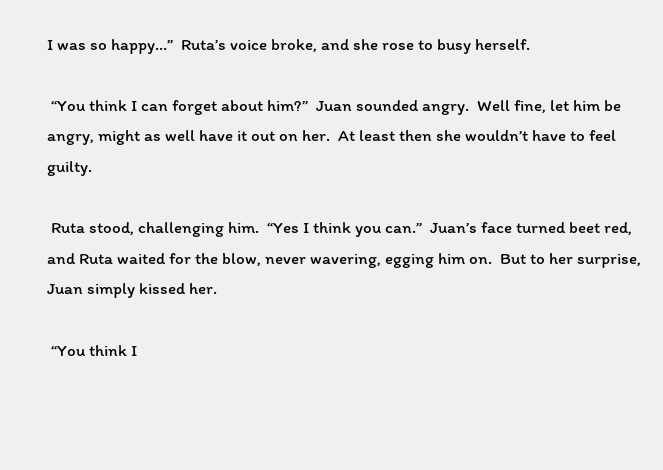I was so happy…”  Ruta’s voice broke, and she rose to busy herself.

 “You think I can forget about him?”  Juan sounded angry.  Well fine, let him be angry, might as well have it out on her.  At least then she wouldn’t have to feel guilty.

 Ruta stood, challenging him.  “Yes I think you can.”  Juan’s face turned beet red, and Ruta waited for the blow, never wavering, egging him on.  But to her surprise, Juan simply kissed her.

 “You think I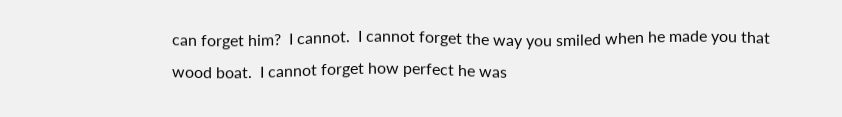can forget him?  I cannot.  I cannot forget the way you smiled when he made you that wood boat.  I cannot forget how perfect he was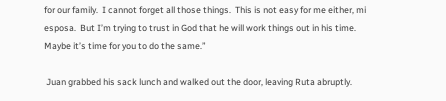for our family.  I cannot forget all those things.  This is not easy for me either, mi esposa.  But I’m trying to trust in God that he will work things out in his time.  Maybe it’s time for you to do the same.”

 Juan grabbed his sack lunch and walked out the door, leaving Ruta abruptly.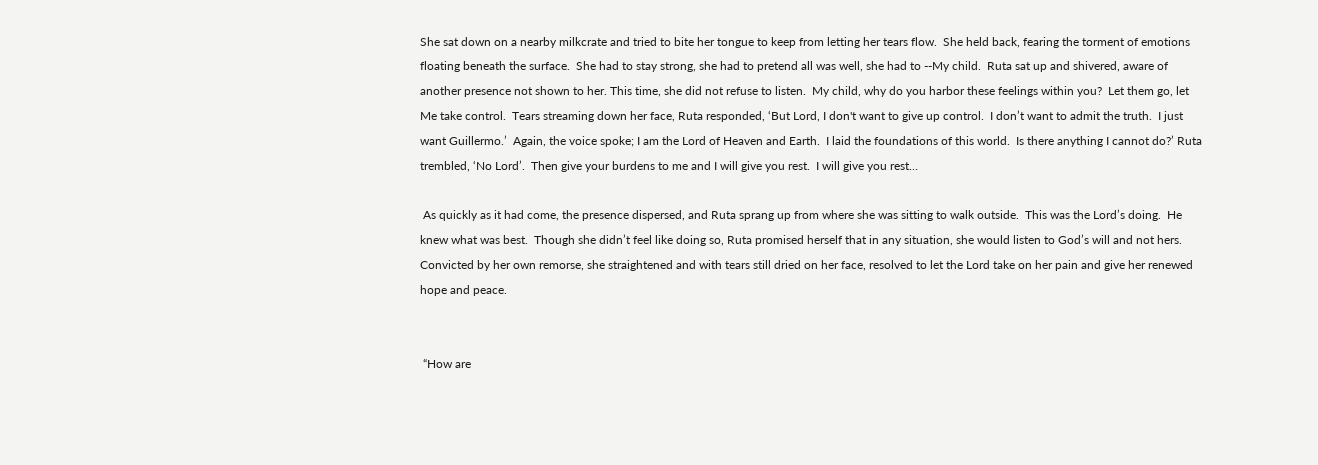She sat down on a nearby milkcrate and tried to bite her tongue to keep from letting her tears flow.  She held back, fearing the torment of emotions floating beneath the surface.  She had to stay strong, she had to pretend all was well, she had to --My child.  Ruta sat up and shivered, aware of another presence not shown to her. This time, she did not refuse to listen.  My child, why do you harbor these feelings within you?  Let them go, let Me take control.  Tears streaming down her face, Ruta responded, ‘But Lord, I don't want to give up control.  I don’t want to admit the truth.  I just want Guillermo.’  Again, the voice spoke; I am the Lord of Heaven and Earth.  I laid the foundations of this world.  Is there anything I cannot do?’ Ruta trembled, ‘No Lord’.  Then give your burdens to me and I will give you rest.  I will give you rest…

 As quickly as it had come, the presence dispersed, and Ruta sprang up from where she was sitting to walk outside.  This was the Lord’s doing.  He knew what was best.  Though she didn’t feel like doing so, Ruta promised herself that in any situation, she would listen to God’s will and not hers.  Convicted by her own remorse, she straightened and with tears still dried on her face, resolved to let the Lord take on her pain and give her renewed hope and peace.


 “How are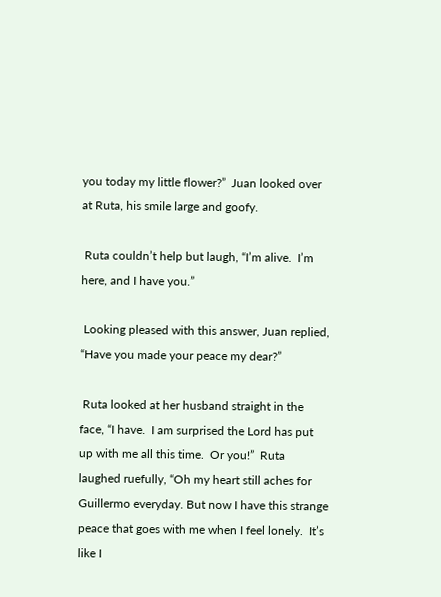you today my little flower?”  Juan looked over at Ruta, his smile large and goofy.

 Ruta couldn’t help but laugh, “I’m alive.  I’m here, and I have you.”

 Looking pleased with this answer, Juan replied, “Have you made your peace my dear?”

 Ruta looked at her husband straight in the face, “I have.  I am surprised the Lord has put up with me all this time.  Or you!”  Ruta laughed ruefully, “Oh my heart still aches for Guillermo everyday. But now I have this strange peace that goes with me when I feel lonely.  It’s like I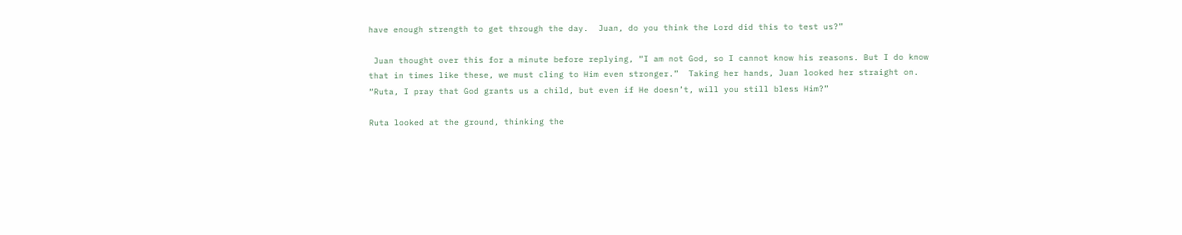have enough strength to get through the day.  Juan, do you think the Lord did this to test us?”

 Juan thought over this for a minute before replying, “I am not God, so I cannot know his reasons. But I do know that in times like these, we must cling to Him even stronger.”  Taking her hands, Juan looked her straight on.  “Ruta, I pray that God grants us a child, but even if He doesn’t, will you still bless Him?”

Ruta looked at the ground, thinking the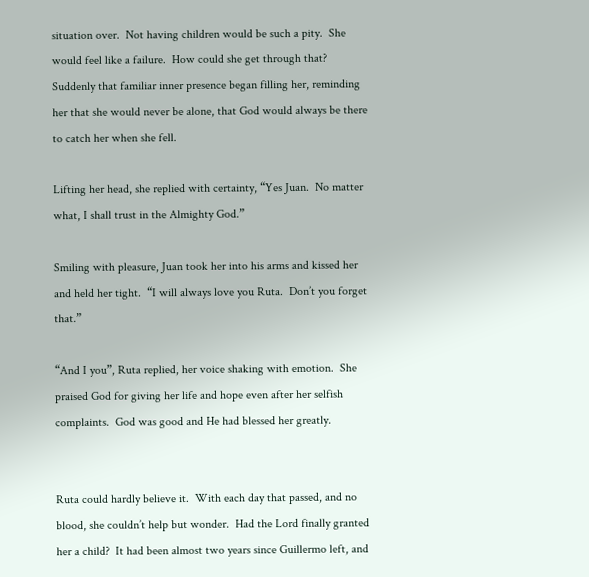situation over.  Not having children would be such a pity.  She would feel like a failure.  How could she get through that? Suddenly that familiar inner presence began filling her, reminding her that she would never be alone, that God would always be there to catch her when she fell.

Lifting her head, she replied with certainty, “Yes Juan.  No matter what, I shall trust in the Almighty God.”

Smiling with pleasure, Juan took her into his arms and kissed her and held her tight.  “I will always love you Ruta.  Don’t you forget that.”

“And I you”, Ruta replied, her voice shaking with emotion.  She praised God for giving her life and hope even after her selfish complaints.  God was good and He had blessed her greatly.


Ruta could hardly believe it.  With each day that passed, and no blood, she couldn’t help but wonder.  Had the Lord finally granted her a child?  It had been almost two years since Guillermo left, and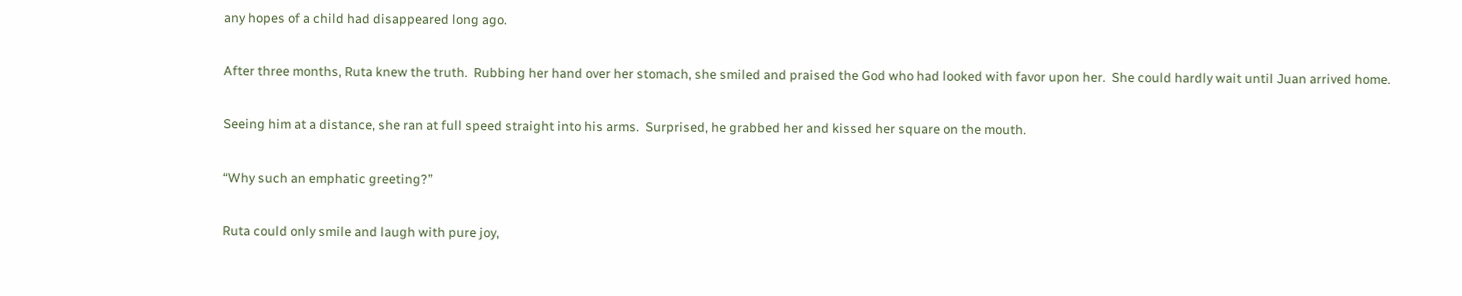any hopes of a child had disappeared long ago.

After three months, Ruta knew the truth.  Rubbing her hand over her stomach, she smiled and praised the God who had looked with favor upon her.  She could hardly wait until Juan arrived home.

Seeing him at a distance, she ran at full speed straight into his arms.  Surprised, he grabbed her and kissed her square on the mouth.

“Why such an emphatic greeting?”

Ruta could only smile and laugh with pure joy,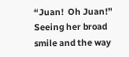“Juan!  Oh Juan!”  Seeing her broad smile and the way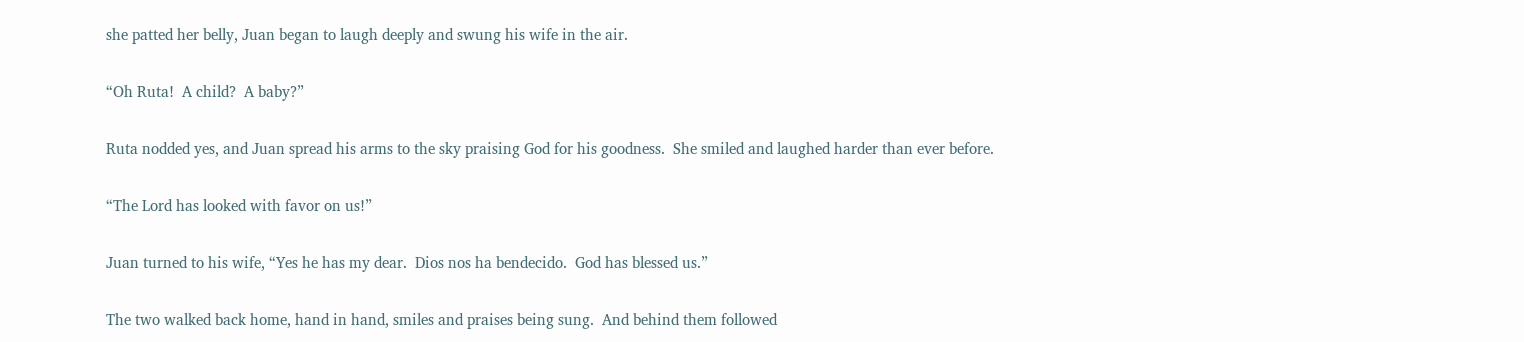she patted her belly, Juan began to laugh deeply and swung his wife in the air.

“Oh Ruta!  A child?  A baby?”

Ruta nodded yes, and Juan spread his arms to the sky praising God for his goodness.  She smiled and laughed harder than ever before.

“The Lord has looked with favor on us!”

Juan turned to his wife, “Yes he has my dear.  Dios nos ha bendecido.  God has blessed us.”

The two walked back home, hand in hand, smiles and praises being sung.  And behind them followed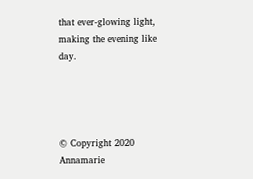that ever-glowing light, making the evening like day.




© Copyright 2020 Annamarie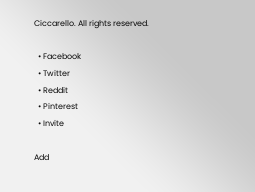Ciccarello. All rights reserved.

  • Facebook
  • Twitter
  • Reddit
  • Pinterest
  • Invite

Add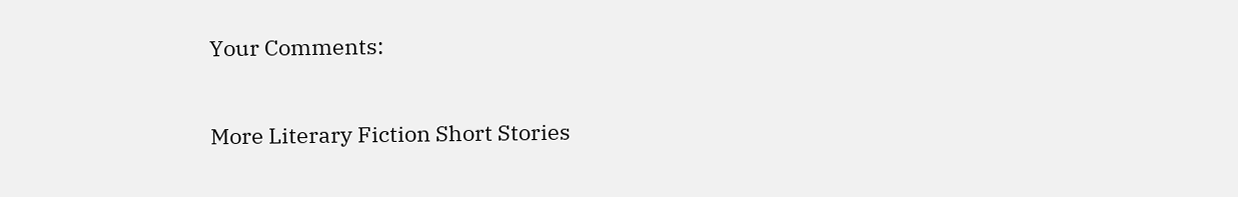Your Comments:

More Literary Fiction Short Stories